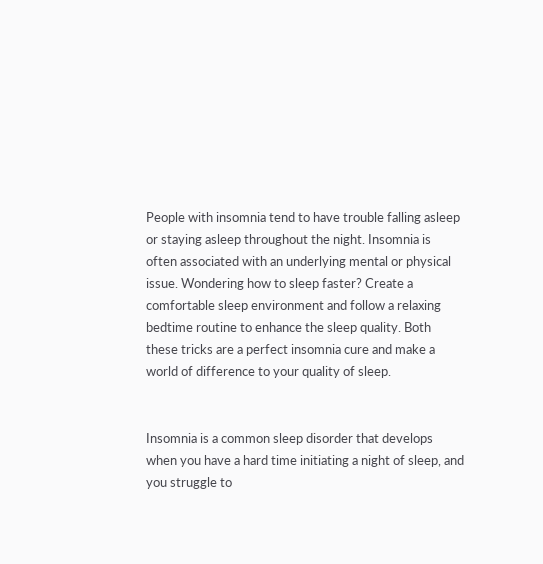People with insomnia tend to have trouble falling asleep or staying asleep throughout the night. Insomnia is often associated with an underlying mental or physical issue. Wondering how to sleep faster? Create a comfortable sleep environment and follow a relaxing bedtime routine to enhance the sleep quality. Both these tricks are a perfect insomnia cure and make a world of difference to your quality of sleep.


Insomnia is a common sleep disorder that develops when you have a hard time initiating a night of sleep, and you struggle to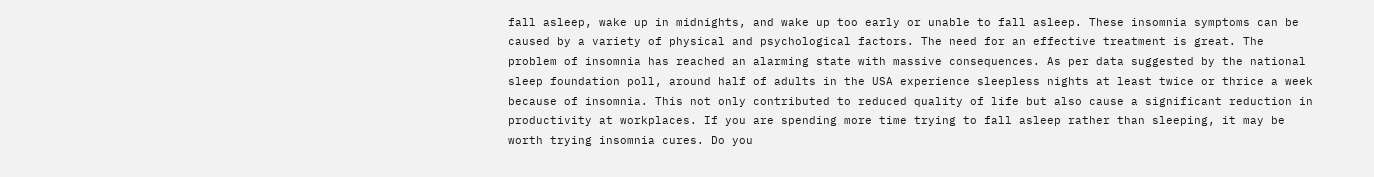fall asleep, wake up in midnights, and wake up too early or unable to fall asleep. These insomnia symptoms can be caused by a variety of physical and psychological factors. The need for an effective treatment is great. The problem of insomnia has reached an alarming state with massive consequences. As per data suggested by the national sleep foundation poll, around half of adults in the USA experience sleepless nights at least twice or thrice a week because of insomnia. This not only contributed to reduced quality of life but also cause a significant reduction in productivity at workplaces. If you are spending more time trying to fall asleep rather than sleeping, it may be worth trying insomnia cures. Do you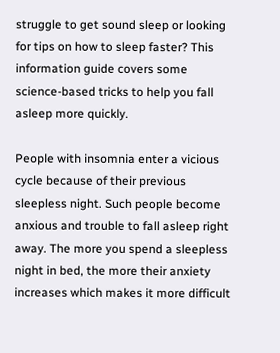struggle to get sound sleep or looking for tips on how to sleep faster? This information guide covers some science-based tricks to help you fall asleep more quickly.

People with insomnia enter a vicious cycle because of their previous sleepless night. Such people become anxious and trouble to fall asleep right away. The more you spend a sleepless night in bed, the more their anxiety increases which makes it more difficult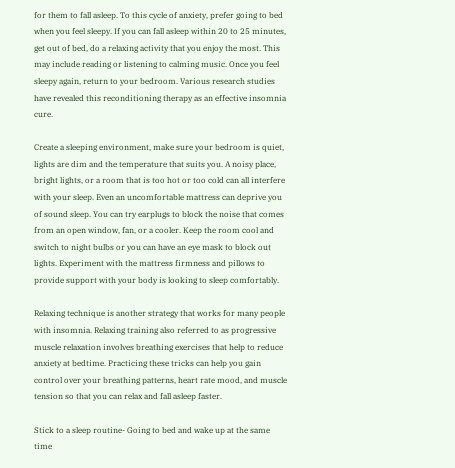for them to fall asleep. To this cycle of anxiety, prefer going to bed when you feel sleepy. If you can fall asleep within 20 to 25 minutes, get out of bed, do a relaxing activity that you enjoy the most. This may include reading or listening to calming music. Once you feel sleepy again, return to your bedroom. Various research studies have revealed this reconditioning therapy as an effective insomnia cure.

Create a sleeping environment, make sure your bedroom is quiet, lights are dim and the temperature that suits you. A noisy place, bright lights, or a room that is too hot or too cold can all interfere with your sleep. Even an uncomfortable mattress can deprive you of sound sleep. You can try earplugs to block the noise that comes from an open window, fan, or a cooler. Keep the room cool and switch to night bulbs or you can have an eye mask to block out lights. Experiment with the mattress firmness and pillows to provide support with your body is looking to sleep comfortably.

Relaxing technique is another strategy that works for many people with insomnia. Relaxing training also referred to as progressive muscle relaxation involves breathing exercises that help to reduce anxiety at bedtime. Practicing these tricks can help you gain control over your breathing patterns, heart rate mood, and muscle tension so that you can relax and fall asleep faster.

Stick to a sleep routine- Going to bed and wake up at the same time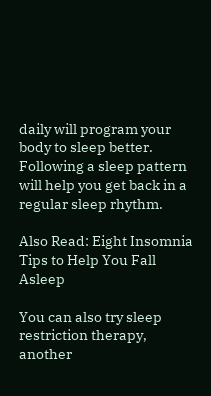daily will program your body to sleep better. Following a sleep pattern will help you get back in a regular sleep rhythm.

Also Read: Eight Insomnia Tips to Help You Fall Asleep

You can also try sleep restriction therapy, another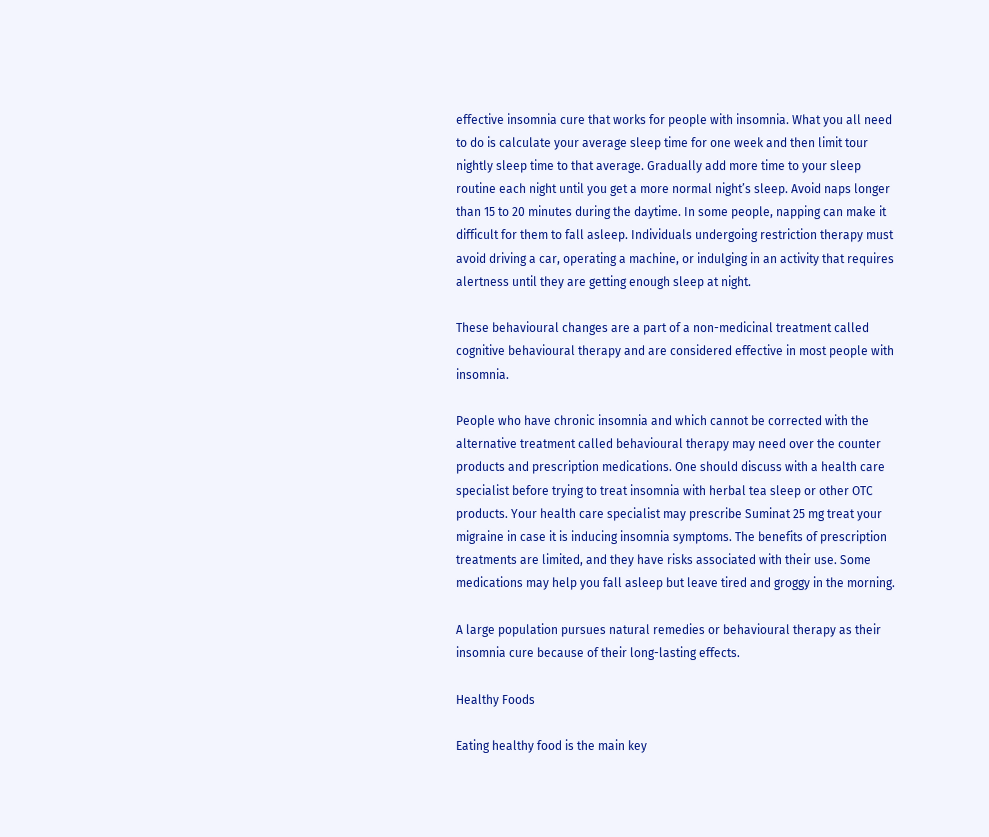effective insomnia cure that works for people with insomnia. What you all need to do is calculate your average sleep time for one week and then limit tour nightly sleep time to that average. Gradually add more time to your sleep routine each night until you get a more normal night’s sleep. Avoid naps longer than 15 to 20 minutes during the daytime. In some people, napping can make it difficult for them to fall asleep. Individuals undergoing restriction therapy must avoid driving a car, operating a machine, or indulging in an activity that requires alertness until they are getting enough sleep at night.

These behavioural changes are a part of a non-medicinal treatment called cognitive behavioural therapy and are considered effective in most people with insomnia.

People who have chronic insomnia and which cannot be corrected with the alternative treatment called behavioural therapy may need over the counter products and prescription medications. One should discuss with a health care specialist before trying to treat insomnia with herbal tea sleep or other OTC products. Your health care specialist may prescribe Suminat 25 mg treat your migraine in case it is inducing insomnia symptoms. The benefits of prescription treatments are limited, and they have risks associated with their use. Some medications may help you fall asleep but leave tired and groggy in the morning.

A large population pursues natural remedies or behavioural therapy as their insomnia cure because of their long-lasting effects.

Healthy Foods

Eating healthy food is the main key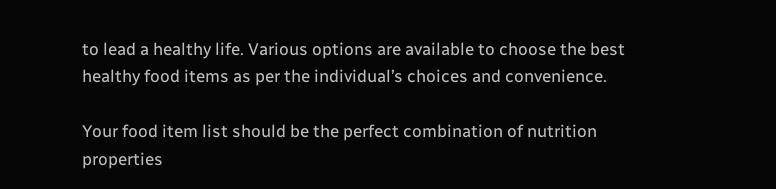to lead a healthy life. Various options are available to choose the best healthy food items as per the individual’s choices and convenience.

Your food item list should be the perfect combination of nutrition properties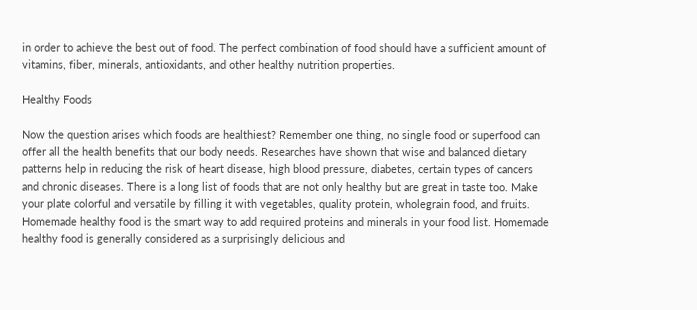in order to achieve the best out of food. The perfect combination of food should have a sufficient amount of vitamins, fiber, minerals, antioxidants, and other healthy nutrition properties.

Healthy Foods

Now the question arises which foods are healthiest? Remember one thing, no single food or superfood can offer all the health benefits that our body needs. Researches have shown that wise and balanced dietary patterns help in reducing the risk of heart disease, high blood pressure, diabetes, certain types of cancers and chronic diseases. There is a long list of foods that are not only healthy but are great in taste too. Make your plate colorful and versatile by filling it with vegetables, quality protein, wholegrain food, and fruits. Homemade healthy food is the smart way to add required proteins and minerals in your food list. Homemade healthy food is generally considered as a surprisingly delicious and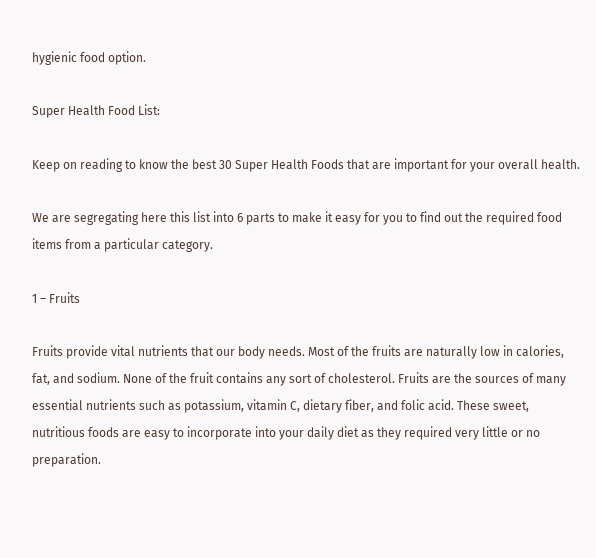hygienic food option.

Super Health Food List:

Keep on reading to know the best 30 Super Health Foods that are important for your overall health.

We are segregating here this list into 6 parts to make it easy for you to find out the required food items from a particular category.

1 – Fruits

Fruits provide vital nutrients that our body needs. Most of the fruits are naturally low in calories, fat, and sodium. None of the fruit contains any sort of cholesterol. Fruits are the sources of many essential nutrients such as potassium, vitamin C, dietary fiber, and folic acid. These sweet, nutritious foods are easy to incorporate into your daily diet as they required very little or no preparation.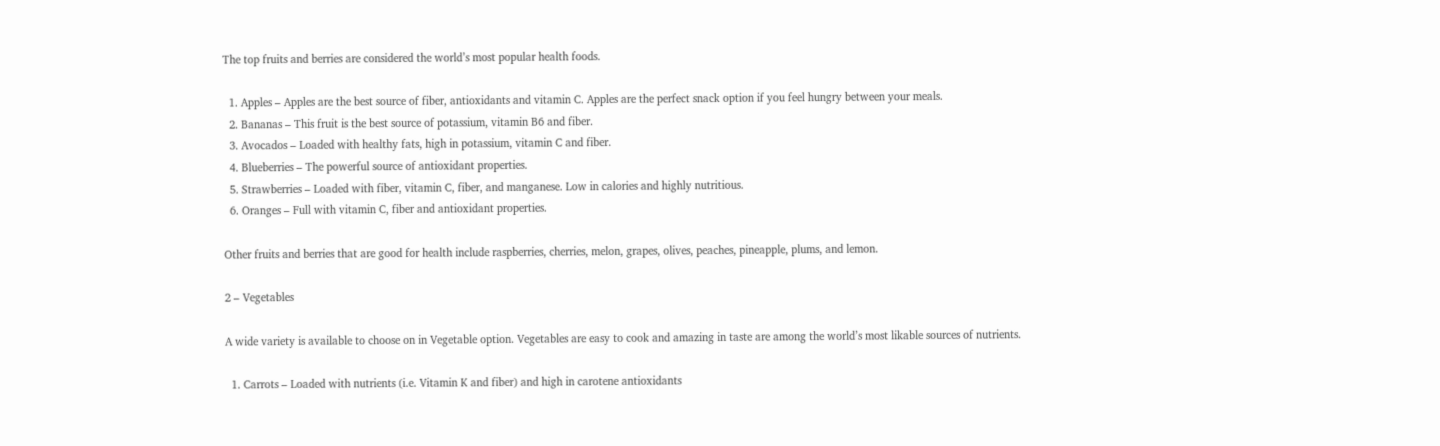The top fruits and berries are considered the world’s most popular health foods.

  1. Apples – Apples are the best source of fiber, antioxidants and vitamin C. Apples are the perfect snack option if you feel hungry between your meals.
  2. Bananas – This fruit is the best source of potassium, vitamin B6 and fiber.
  3. Avocados – Loaded with healthy fats, high in potassium, vitamin C and fiber.
  4. Blueberries – The powerful source of antioxidant properties.
  5. Strawberries – Loaded with fiber, vitamin C, fiber, and manganese. Low in calories and highly nutritious.
  6. Oranges – Full with vitamin C, fiber and antioxidant properties.

Other fruits and berries that are good for health include raspberries, cherries, melon, grapes, olives, peaches, pineapple, plums, and lemon.

2 – Vegetables

A wide variety is available to choose on in Vegetable option. Vegetables are easy to cook and amazing in taste are among the world’s most likable sources of nutrients.

  1. Carrots – Loaded with nutrients (i.e. Vitamin K and fiber) and high in carotene antioxidants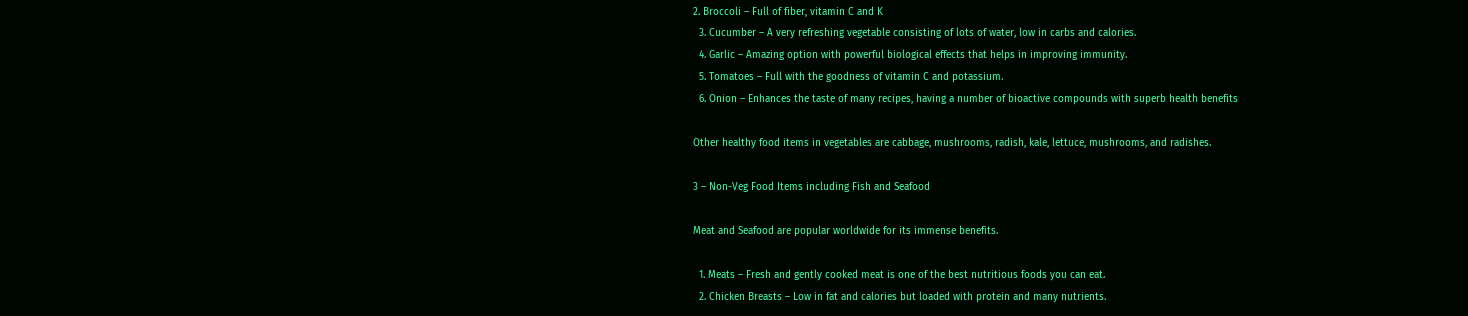2. Broccoli – Full of fiber, vitamin C and K
  3. Cucumber – A very refreshing vegetable consisting of lots of water, low in carbs and calories.
  4. Garlic – Amazing option with powerful biological effects that helps in improving immunity.
  5. Tomatoes – Full with the goodness of vitamin C and potassium.
  6. Onion – Enhances the taste of many recipes, having a number of bioactive compounds with superb health benefits

Other healthy food items in vegetables are cabbage, mushrooms, radish, kale, lettuce, mushrooms, and radishes.

3 – Non-Veg Food Items including Fish and Seafood

Meat and Seafood are popular worldwide for its immense benefits.

  1. Meats – Fresh and gently cooked meat is one of the best nutritious foods you can eat.
  2. Chicken Breasts – Low in fat and calories but loaded with protein and many nutrients.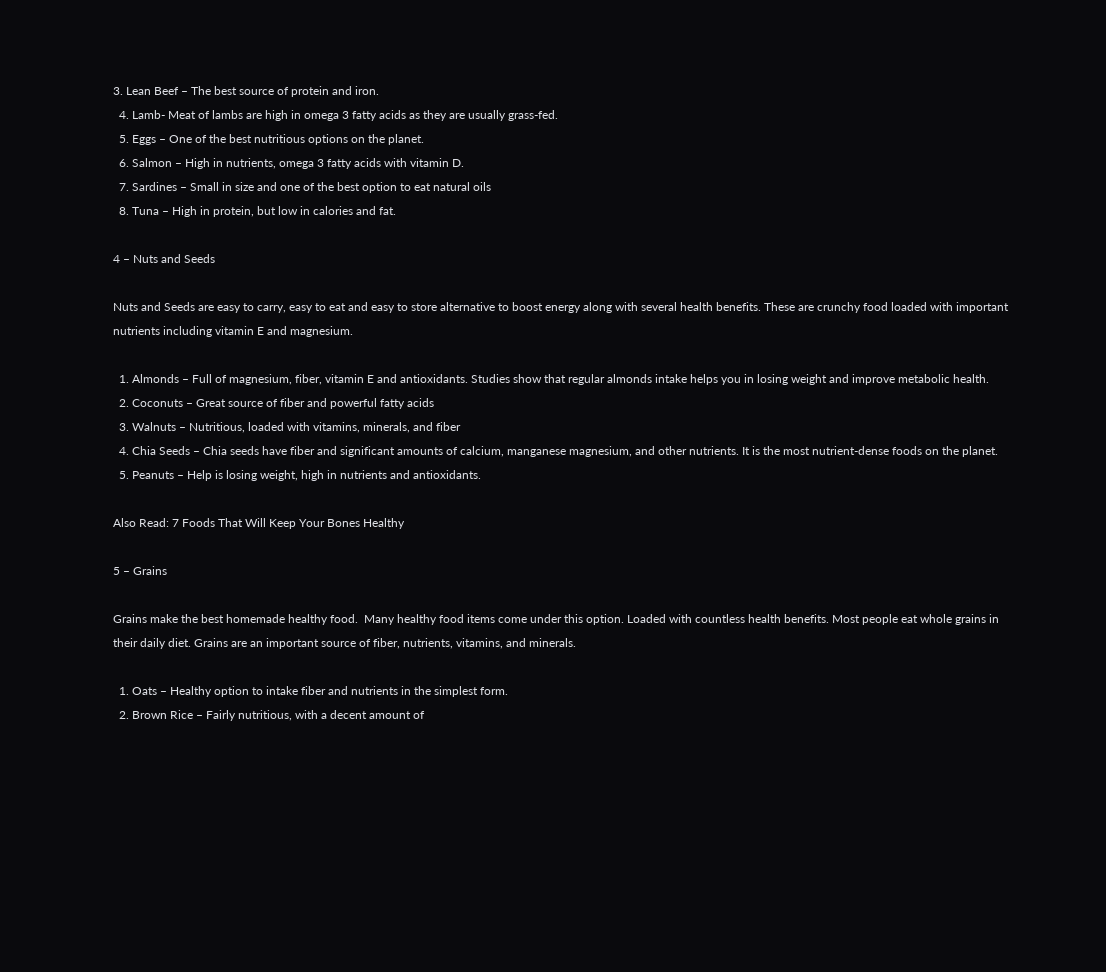3. Lean Beef – The best source of protein and iron.
  4. Lamb- Meat of lambs are high in omega 3 fatty acids as they are usually grass-fed.
  5. Eggs – One of the best nutritious options on the planet.
  6. Salmon – High in nutrients, omega 3 fatty acids with vitamin D.
  7. Sardines – Small in size and one of the best option to eat natural oils
  8. Tuna – High in protein, but low in calories and fat.

4 – Nuts and Seeds

Nuts and Seeds are easy to carry, easy to eat and easy to store alternative to boost energy along with several health benefits. These are crunchy food loaded with important nutrients including vitamin E and magnesium.

  1. Almonds – Full of magnesium, fiber, vitamin E and antioxidants. Studies show that regular almonds intake helps you in losing weight and improve metabolic health.
  2. Coconuts – Great source of fiber and powerful fatty acids
  3. Walnuts – Nutritious, loaded with vitamins, minerals, and fiber
  4. Chia Seeds – Chia seeds have fiber and significant amounts of calcium, manganese magnesium, and other nutrients. It is the most nutrient-dense foods on the planet.
  5. Peanuts – Help is losing weight, high in nutrients and antioxidants.

Also Read: 7 Foods That Will Keep Your Bones Healthy

5 – Grains

Grains make the best homemade healthy food.  Many healthy food items come under this option. Loaded with countless health benefits. Most people eat whole grains in their daily diet. Grains are an important source of fiber, nutrients, vitamins, and minerals.

  1. Oats – Healthy option to intake fiber and nutrients in the simplest form.
  2. Brown Rice – Fairly nutritious, with a decent amount of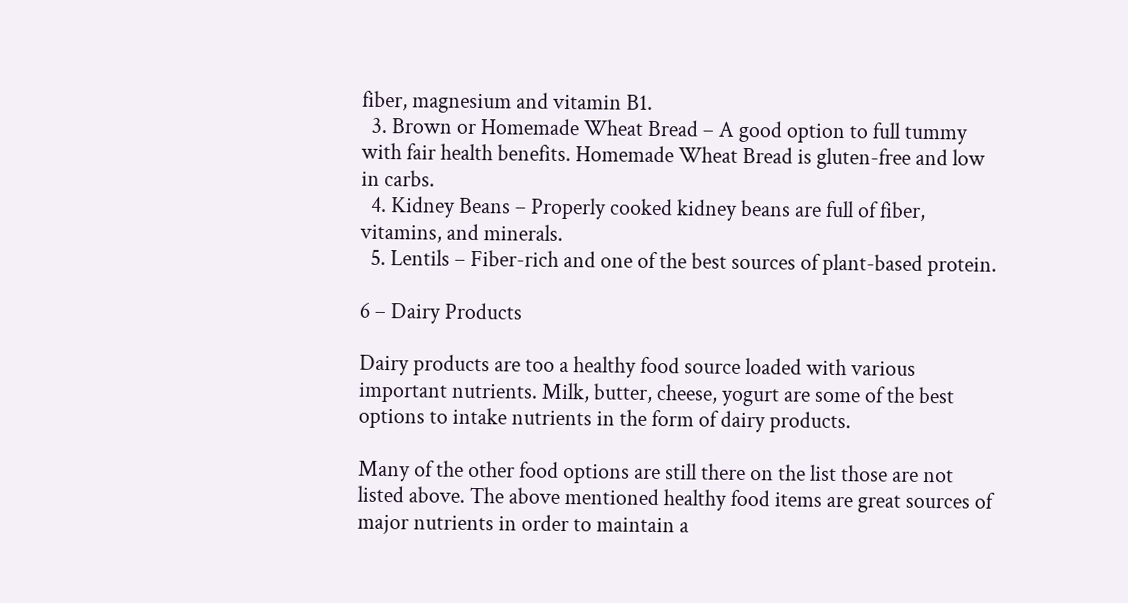fiber, magnesium and vitamin B1.
  3. Brown or Homemade Wheat Bread – A good option to full tummy with fair health benefits. Homemade Wheat Bread is gluten-free and low in carbs.
  4. Kidney Beans – Properly cooked kidney beans are full of fiber, vitamins, and minerals.
  5. Lentils – Fiber-rich and one of the best sources of plant-based protein.

6 – Dairy Products

Dairy products are too a healthy food source loaded with various important nutrients. Milk, butter, cheese, yogurt are some of the best options to intake nutrients in the form of dairy products.

Many of the other food options are still there on the list those are not listed above. The above mentioned healthy food items are great sources of major nutrients in order to maintain a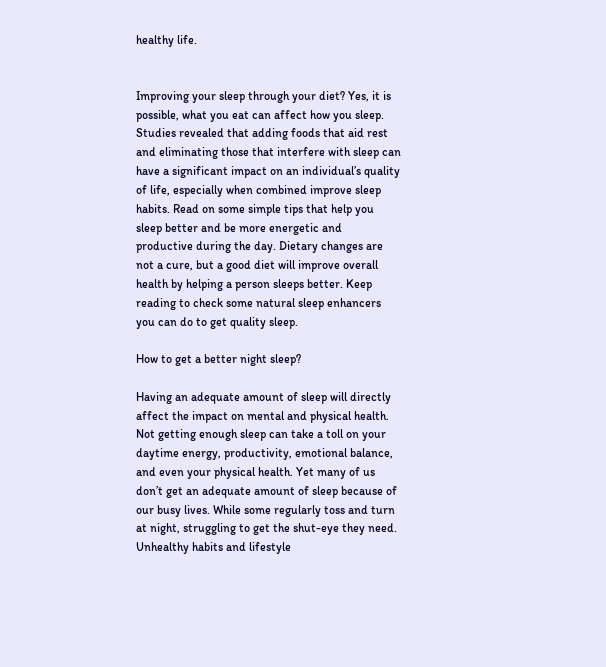healthy life.


Improving your sleep through your diet? Yes, it is possible, what you eat can affect how you sleep. Studies revealed that adding foods that aid rest and eliminating those that interfere with sleep can have a significant impact on an individual’s quality of life, especially when combined improve sleep habits. Read on some simple tips that help you sleep better and be more energetic and productive during the day. Dietary changes are not a cure, but a good diet will improve overall health by helping a person sleeps better. Keep reading to check some natural sleep enhancers you can do to get quality sleep.

How to get a better night sleep?

Having an adequate amount of sleep will directly affect the impact on mental and physical health. Not getting enough sleep can take a toll on your daytime energy, productivity, emotional balance, and even your physical health. Yet many of us don’t get an adequate amount of sleep because of our busy lives. While some regularly toss and turn at night, struggling to get the shut-eye they need. Unhealthy habits and lifestyle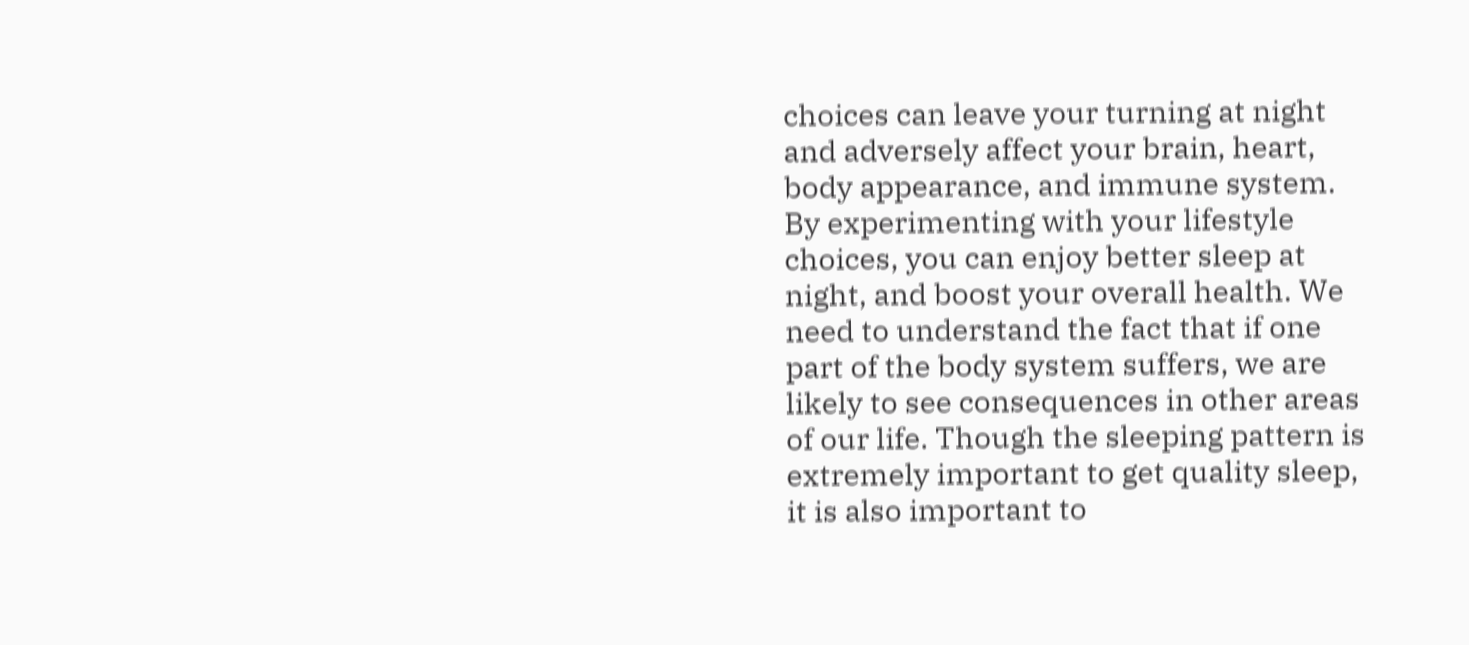choices can leave your turning at night and adversely affect your brain, heart, body appearance, and immune system. By experimenting with your lifestyle choices, you can enjoy better sleep at night, and boost your overall health. We need to understand the fact that if one part of the body system suffers, we are likely to see consequences in other areas of our life. Though the sleeping pattern is extremely important to get quality sleep, it is also important to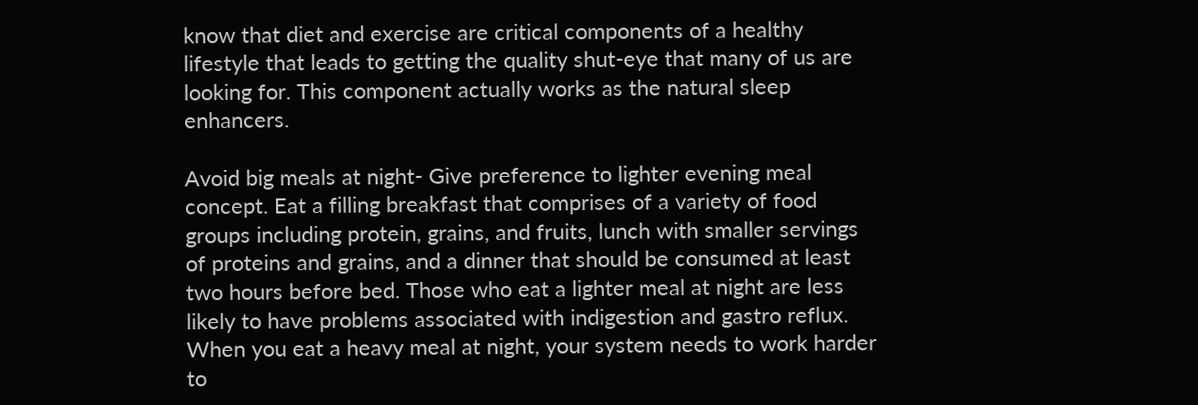know that diet and exercise are critical components of a healthy lifestyle that leads to getting the quality shut-eye that many of us are looking for. This component actually works as the natural sleep enhancers.

Avoid big meals at night- Give preference to lighter evening meal concept. Eat a filling breakfast that comprises of a variety of food groups including protein, grains, and fruits, lunch with smaller servings of proteins and grains, and a dinner that should be consumed at least two hours before bed. Those who eat a lighter meal at night are less likely to have problems associated with indigestion and gastro reflux. When you eat a heavy meal at night, your system needs to work harder to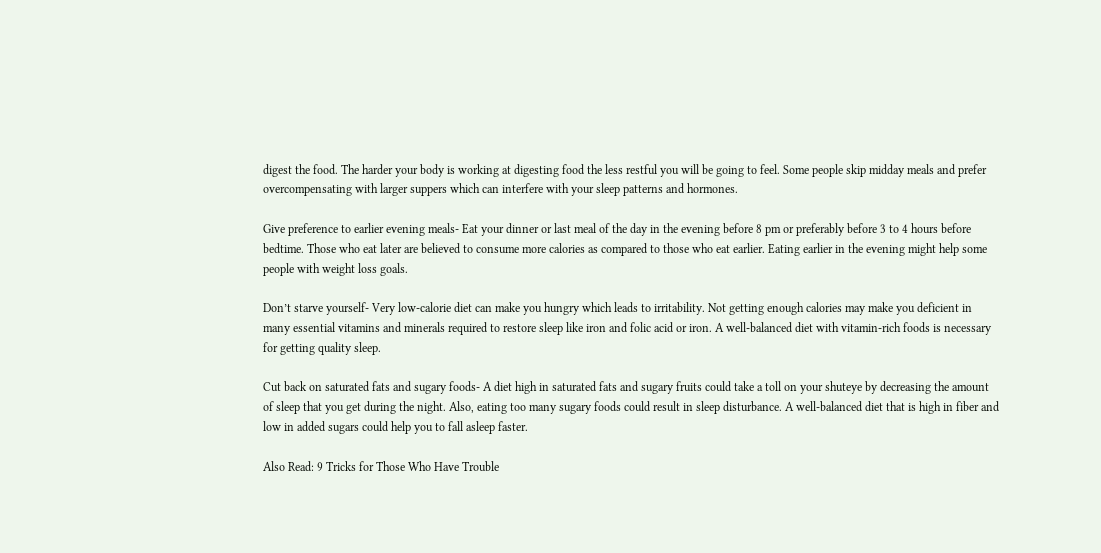digest the food. The harder your body is working at digesting food the less restful you will be going to feel. Some people skip midday meals and prefer overcompensating with larger suppers which can interfere with your sleep patterns and hormones.

Give preference to earlier evening meals- Eat your dinner or last meal of the day in the evening before 8 pm or preferably before 3 to 4 hours before bedtime. Those who eat later are believed to consume more calories as compared to those who eat earlier. Eating earlier in the evening might help some people with weight loss goals.

Don’t starve yourself- Very low-calorie diet can make you hungry which leads to irritability. Not getting enough calories may make you deficient in many essential vitamins and minerals required to restore sleep like iron and folic acid or iron. A well-balanced diet with vitamin-rich foods is necessary for getting quality sleep.

Cut back on saturated fats and sugary foods- A diet high in saturated fats and sugary fruits could take a toll on your shuteye by decreasing the amount of sleep that you get during the night. Also, eating too many sugary foods could result in sleep disturbance. A well-balanced diet that is high in fiber and low in added sugars could help you to fall asleep faster.

Also Read: 9 Tricks for Those Who Have Trouble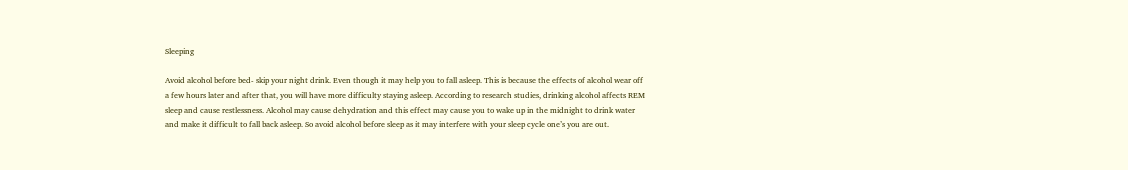Sleeping

Avoid alcohol before bed- skip your night drink. Even though it may help you to fall asleep. This is because the effects of alcohol wear off a few hours later and after that, you will have more difficulty staying asleep. According to research studies, drinking alcohol affects REM sleep and cause restlessness. Alcohol may cause dehydration and this effect may cause you to wake up in the midnight to drink water and make it difficult to fall back asleep. So avoid alcohol before sleep as it may interfere with your sleep cycle one’s you are out.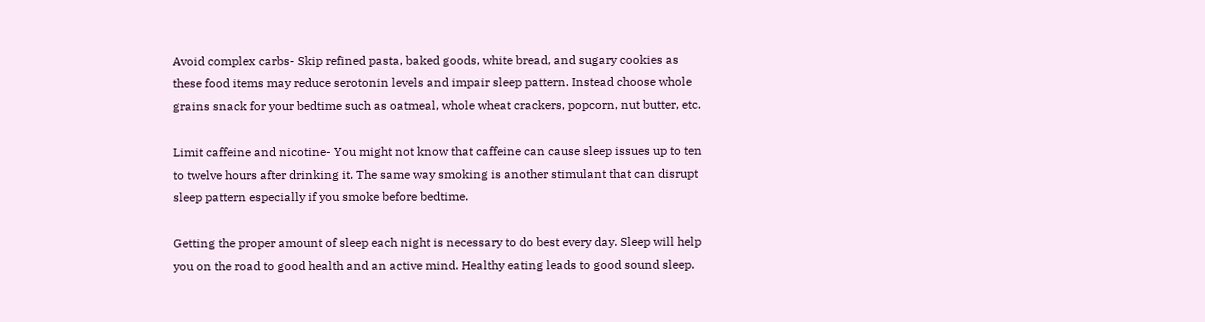Avoid complex carbs- Skip refined pasta, baked goods, white bread, and sugary cookies as these food items may reduce serotonin levels and impair sleep pattern. Instead choose whole grains snack for your bedtime such as oatmeal, whole wheat crackers, popcorn, nut butter, etc.

Limit caffeine and nicotine- You might not know that caffeine can cause sleep issues up to ten to twelve hours after drinking it. The same way smoking is another stimulant that can disrupt sleep pattern especially if you smoke before bedtime.

Getting the proper amount of sleep each night is necessary to do best every day. Sleep will help you on the road to good health and an active mind. Healthy eating leads to good sound sleep.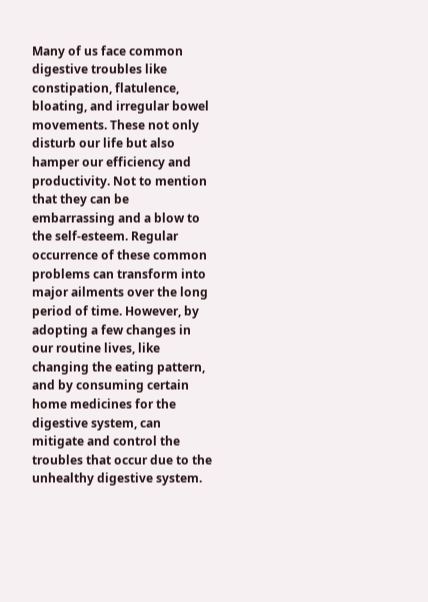Many of us face common digestive troubles like constipation, flatulence, bloating, and irregular bowel movements. These not only disturb our life but also hamper our efficiency and productivity. Not to mention that they can be embarrassing and a blow to the self-esteem. Regular occurrence of these common problems can transform into major ailments over the long period of time. However, by adopting a few changes in our routine lives, like changing the eating pattern, and by consuming certain home medicines for the digestive system, can mitigate and control the troubles that occur due to the unhealthy digestive system.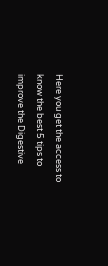Here you get the access to know the best 5 tips to improve the Digestive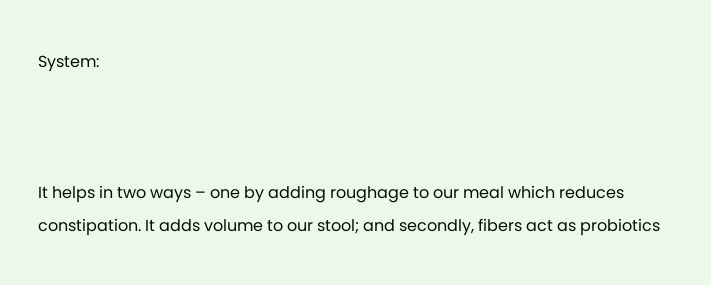System:



It helps in two ways – one by adding roughage to our meal which reduces constipation. It adds volume to our stool; and secondly, fibers act as probiotics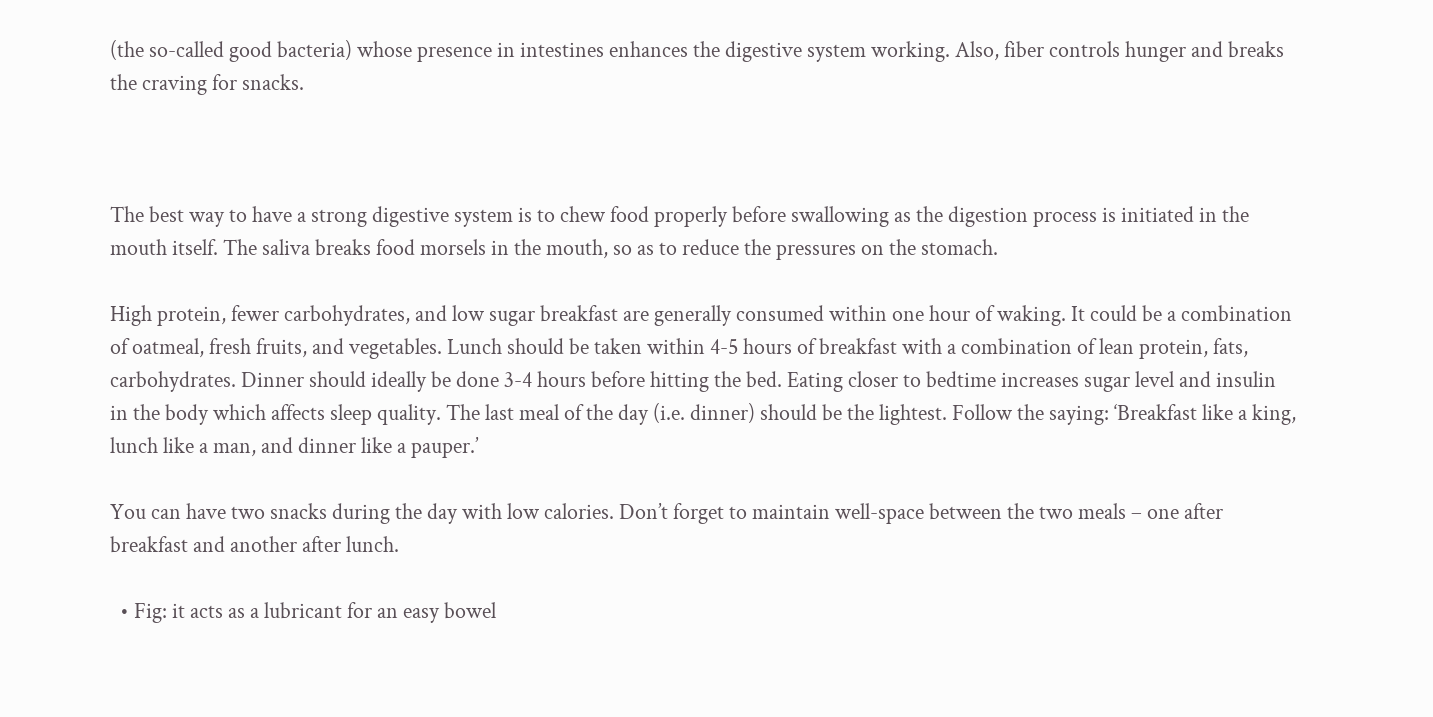(the so-called good bacteria) whose presence in intestines enhances the digestive system working. Also, fiber controls hunger and breaks the craving for snacks.



The best way to have a strong digestive system is to chew food properly before swallowing as the digestion process is initiated in the mouth itself. The saliva breaks food morsels in the mouth, so as to reduce the pressures on the stomach.

High protein, fewer carbohydrates, and low sugar breakfast are generally consumed within one hour of waking. It could be a combination of oatmeal, fresh fruits, and vegetables. Lunch should be taken within 4-5 hours of breakfast with a combination of lean protein, fats, carbohydrates. Dinner should ideally be done 3-4 hours before hitting the bed. Eating closer to bedtime increases sugar level and insulin in the body which affects sleep quality. The last meal of the day (i.e. dinner) should be the lightest. Follow the saying: ‘Breakfast like a king, lunch like a man, and dinner like a pauper.’

You can have two snacks during the day with low calories. Don’t forget to maintain well-space between the two meals – one after breakfast and another after lunch.

  • Fig: it acts as a lubricant for an easy bowel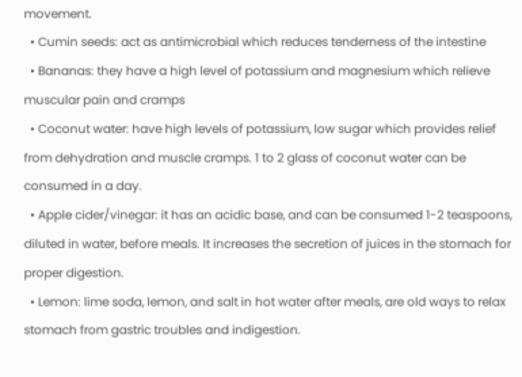movement.
  • Cumin seeds: act as antimicrobial which reduces tenderness of the intestine
  • Bananas: they have a high level of potassium and magnesium which relieve muscular pain and cramps
  • Coconut water: have high levels of potassium, low sugar which provides relief from dehydration and muscle cramps. 1 to 2 glass of coconut water can be consumed in a day.
  • Apple cider/vinegar: it has an acidic base, and can be consumed 1-2 teaspoons, diluted in water, before meals. It increases the secretion of juices in the stomach for proper digestion.
  • Lemon: lime soda, lemon, and salt in hot water after meals, are old ways to relax stomach from gastric troubles and indigestion.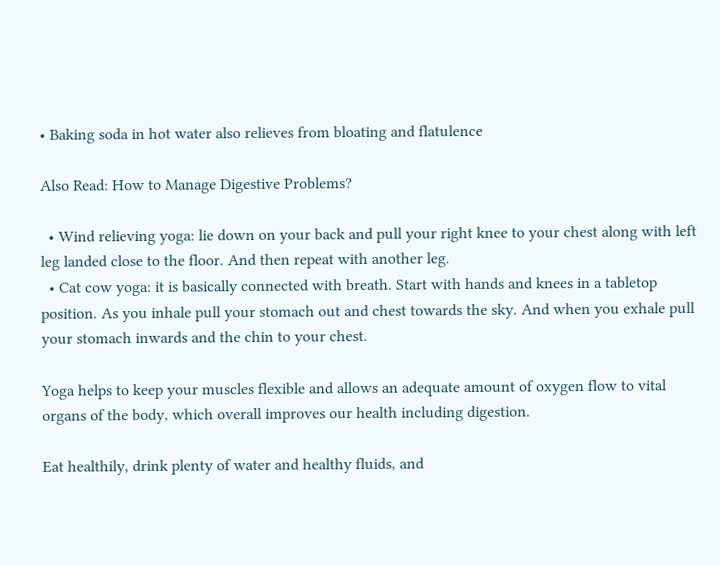• Baking soda in hot water also relieves from bloating and flatulence

Also Read: How to Manage Digestive Problems?

  • Wind relieving yoga: lie down on your back and pull your right knee to your chest along with left leg landed close to the floor. And then repeat with another leg.
  • Cat cow yoga: it is basically connected with breath. Start with hands and knees in a tabletop position. As you inhale pull your stomach out and chest towards the sky. And when you exhale pull your stomach inwards and the chin to your chest.

Yoga helps to keep your muscles flexible and allows an adequate amount of oxygen flow to vital organs of the body, which overall improves our health including digestion.

Eat healthily, drink plenty of water and healthy fluids, and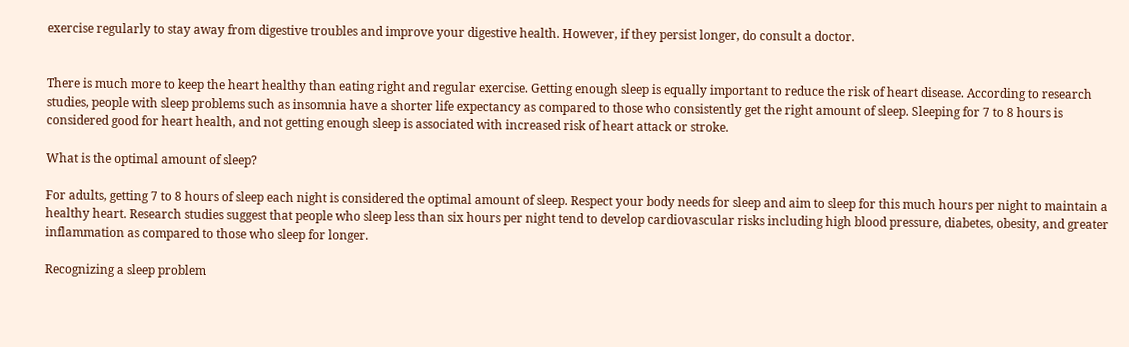exercise regularly to stay away from digestive troubles and improve your digestive health. However, if they persist longer, do consult a doctor.


There is much more to keep the heart healthy than eating right and regular exercise. Getting enough sleep is equally important to reduce the risk of heart disease. According to research studies, people with sleep problems such as insomnia have a shorter life expectancy as compared to those who consistently get the right amount of sleep. Sleeping for 7 to 8 hours is considered good for heart health, and not getting enough sleep is associated with increased risk of heart attack or stroke.

What is the optimal amount of sleep?

For adults, getting 7 to 8 hours of sleep each night is considered the optimal amount of sleep. Respect your body needs for sleep and aim to sleep for this much hours per night to maintain a healthy heart. Research studies suggest that people who sleep less than six hours per night tend to develop cardiovascular risks including high blood pressure, diabetes, obesity, and greater inflammation as compared to those who sleep for longer.

Recognizing a sleep problem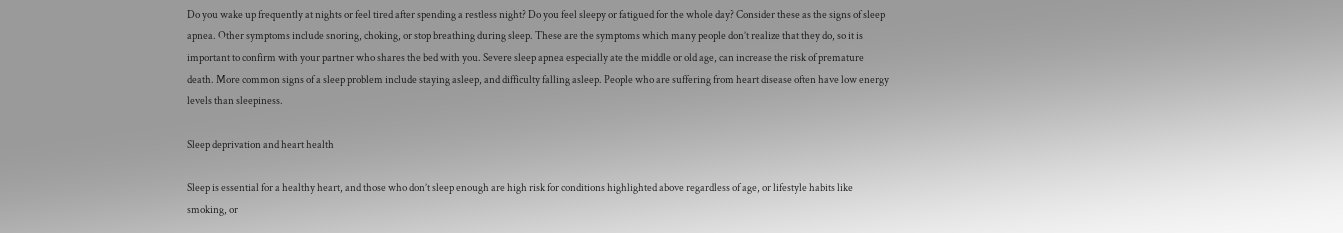Do you wake up frequently at nights or feel tired after spending a restless night? Do you feel sleepy or fatigued for the whole day? Consider these as the signs of sleep apnea. Other symptoms include snoring, choking, or stop breathing during sleep. These are the symptoms which many people don’t realize that they do, so it is important to confirm with your partner who shares the bed with you. Severe sleep apnea especially ate the middle or old age, can increase the risk of premature death. More common signs of a sleep problem include staying asleep, and difficulty falling asleep. People who are suffering from heart disease often have low energy levels than sleepiness.

Sleep deprivation and heart health

Sleep is essential for a healthy heart, and those who don’t sleep enough are high risk for conditions highlighted above regardless of age, or lifestyle habits like smoking, or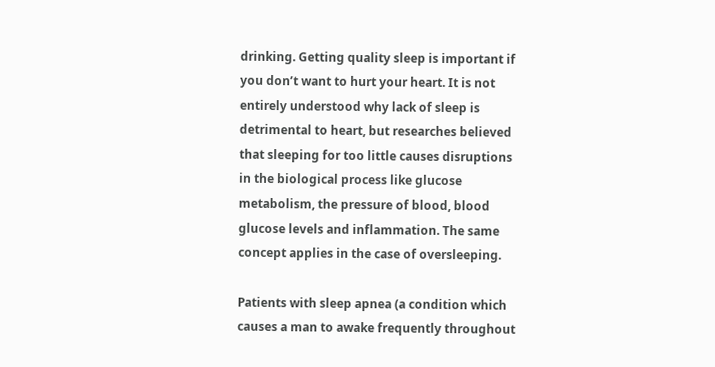drinking. Getting quality sleep is important if you don’t want to hurt your heart. It is not entirely understood why lack of sleep is detrimental to heart, but researches believed that sleeping for too little causes disruptions in the biological process like glucose metabolism, the pressure of blood, blood glucose levels and inflammation. The same concept applies in the case of oversleeping.

Patients with sleep apnea (a condition which causes a man to awake frequently throughout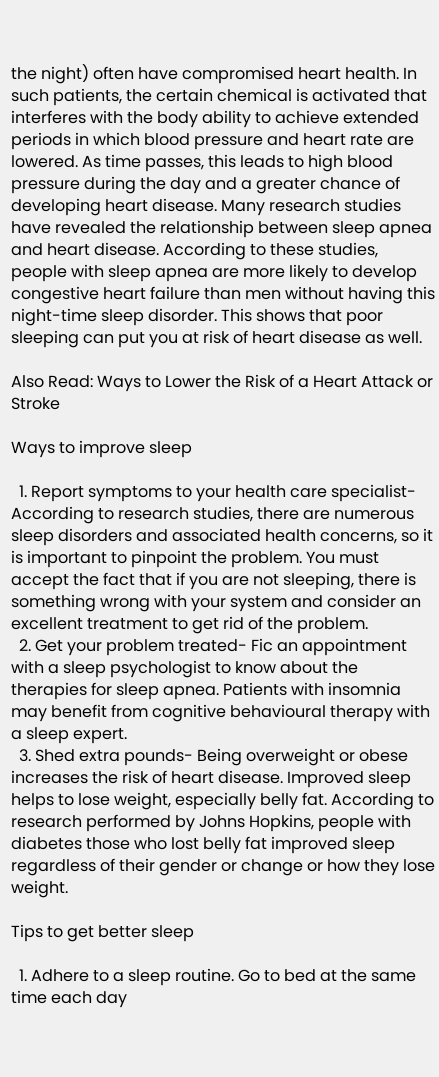the night) often have compromised heart health. In such patients, the certain chemical is activated that interferes with the body ability to achieve extended periods in which blood pressure and heart rate are lowered. As time passes, this leads to high blood pressure during the day and a greater chance of developing heart disease. Many research studies have revealed the relationship between sleep apnea and heart disease. According to these studies, people with sleep apnea are more likely to develop congestive heart failure than men without having this night-time sleep disorder. This shows that poor sleeping can put you at risk of heart disease as well.

Also Read: Ways to Lower the Risk of a Heart Attack or Stroke

Ways to improve sleep

  1. Report symptoms to your health care specialist- According to research studies, there are numerous sleep disorders and associated health concerns, so it is important to pinpoint the problem. You must accept the fact that if you are not sleeping, there is something wrong with your system and consider an excellent treatment to get rid of the problem.
  2. Get your problem treated- Fic an appointment with a sleep psychologist to know about the therapies for sleep apnea. Patients with insomnia may benefit from cognitive behavioural therapy with a sleep expert.
  3. Shed extra pounds- Being overweight or obese increases the risk of heart disease. Improved sleep helps to lose weight, especially belly fat. According to research performed by Johns Hopkins, people with diabetes those who lost belly fat improved sleep regardless of their gender or change or how they lose weight.

Tips to get better sleep

  1. Adhere to a sleep routine. Go to bed at the same time each day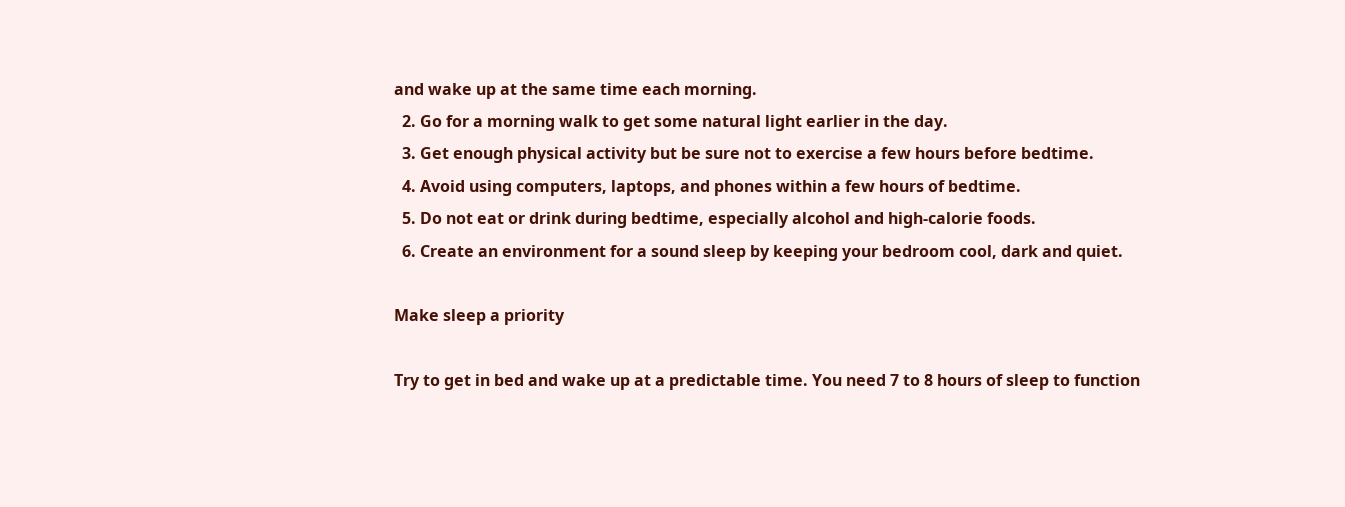and wake up at the same time each morning.
  2. Go for a morning walk to get some natural light earlier in the day.
  3. Get enough physical activity but be sure not to exercise a few hours before bedtime.
  4. Avoid using computers, laptops, and phones within a few hours of bedtime.
  5. Do not eat or drink during bedtime, especially alcohol and high-calorie foods.
  6. Create an environment for a sound sleep by keeping your bedroom cool, dark and quiet.

Make sleep a priority

Try to get in bed and wake up at a predictable time. You need 7 to 8 hours of sleep to function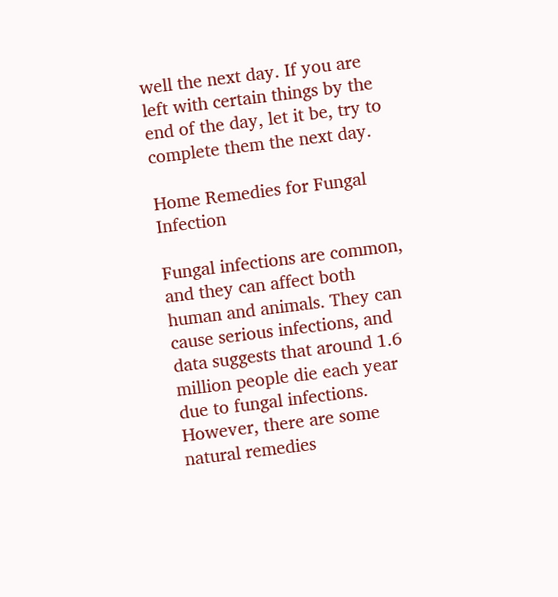well the next day. If you are left with certain things by the end of the day, let it be, try to complete them the next day.

Home Remedies for Fungal Infection

Fungal infections are common, and they can affect both human and animals. They can cause serious infections, and data suggests that around 1.6 million people die each year due to fungal infections. However, there are some natural remedies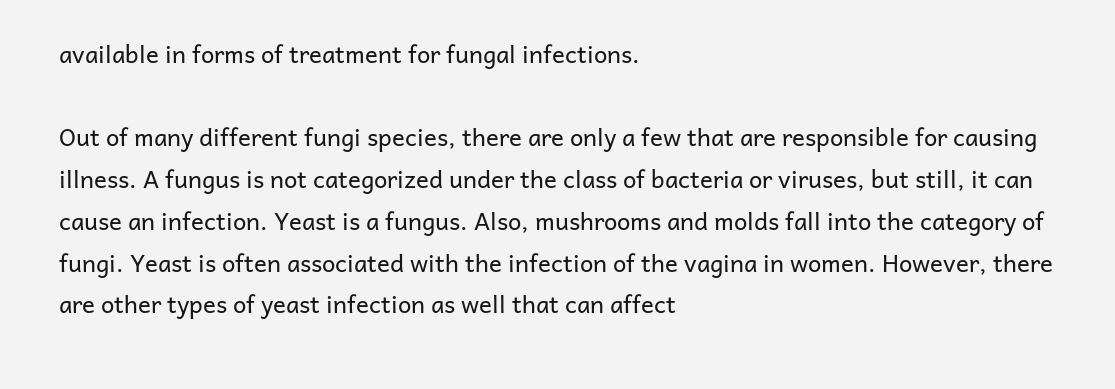available in forms of treatment for fungal infections.

Out of many different fungi species, there are only a few that are responsible for causing illness. A fungus is not categorized under the class of bacteria or viruses, but still, it can cause an infection. Yeast is a fungus. Also, mushrooms and molds fall into the category of fungi. Yeast is often associated with the infection of the vagina in women. However, there are other types of yeast infection as well that can affect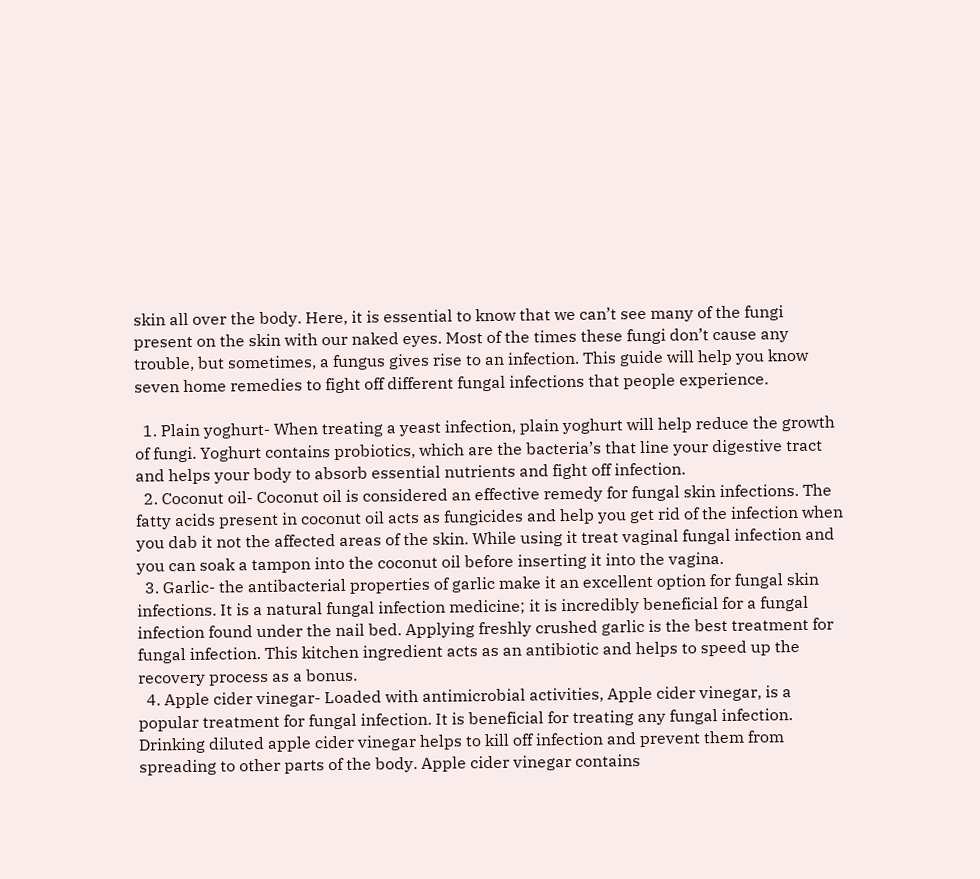skin all over the body. Here, it is essential to know that we can’t see many of the fungi present on the skin with our naked eyes. Most of the times these fungi don’t cause any trouble, but sometimes, a fungus gives rise to an infection. This guide will help you know seven home remedies to fight off different fungal infections that people experience.

  1. Plain yoghurt- When treating a yeast infection, plain yoghurt will help reduce the growth of fungi. Yoghurt contains probiotics, which are the bacteria’s that line your digestive tract and helps your body to absorb essential nutrients and fight off infection.
  2. Coconut oil- Coconut oil is considered an effective remedy for fungal skin infections. The fatty acids present in coconut oil acts as fungicides and help you get rid of the infection when you dab it not the affected areas of the skin. While using it treat vaginal fungal infection and you can soak a tampon into the coconut oil before inserting it into the vagina.
  3. Garlic- the antibacterial properties of garlic make it an excellent option for fungal skin infections. It is a natural fungal infection medicine; it is incredibly beneficial for a fungal infection found under the nail bed. Applying freshly crushed garlic is the best treatment for fungal infection. This kitchen ingredient acts as an antibiotic and helps to speed up the recovery process as a bonus.
  4. Apple cider vinegar- Loaded with antimicrobial activities, Apple cider vinegar, is a popular treatment for fungal infection. It is beneficial for treating any fungal infection. Drinking diluted apple cider vinegar helps to kill off infection and prevent them from spreading to other parts of the body. Apple cider vinegar contains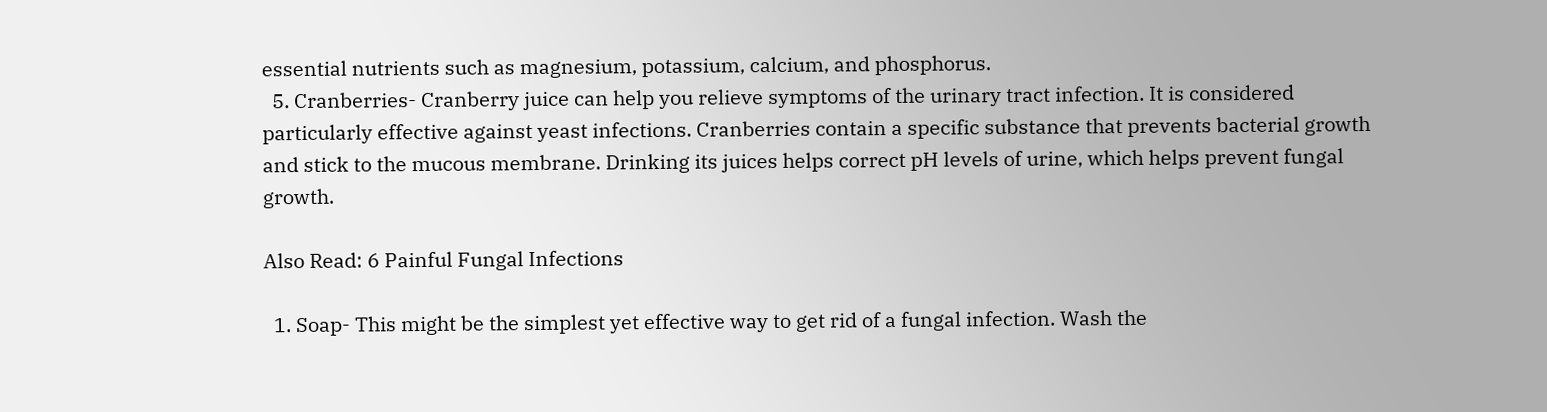essential nutrients such as magnesium, potassium, calcium, and phosphorus.
  5. Cranberries- Cranberry juice can help you relieve symptoms of the urinary tract infection. It is considered particularly effective against yeast infections. Cranberries contain a specific substance that prevents bacterial growth and stick to the mucous membrane. Drinking its juices helps correct pH levels of urine, which helps prevent fungal growth.

Also Read: 6 Painful Fungal Infections

  1. Soap- This might be the simplest yet effective way to get rid of a fungal infection. Wash the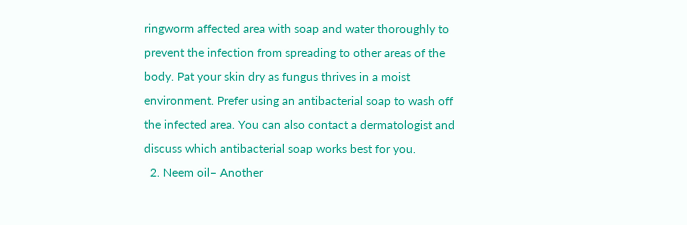ringworm affected area with soap and water thoroughly to prevent the infection from spreading to other areas of the body. Pat your skin dry as fungus thrives in a moist environment. Prefer using an antibacterial soap to wash off the infected area. You can also contact a dermatologist and discuss which antibacterial soap works best for you.
  2. Neem oil– Another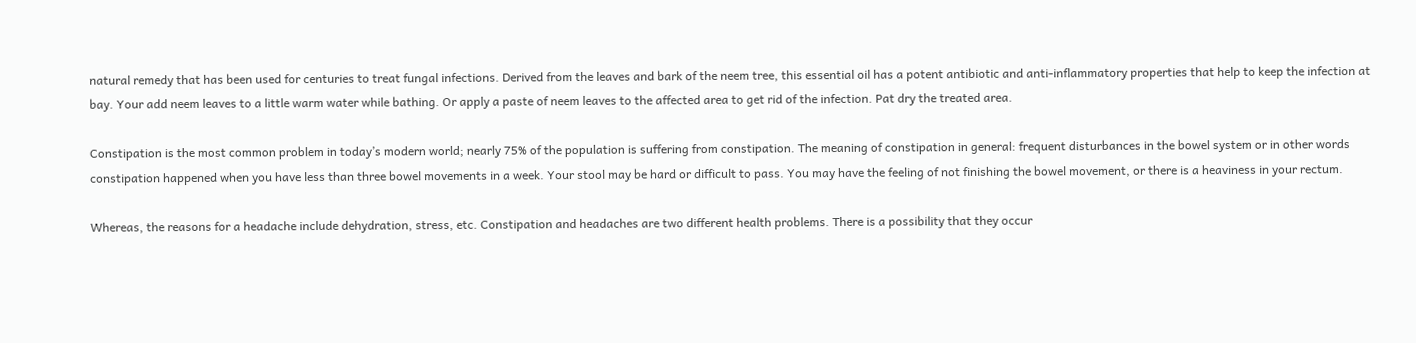natural remedy that has been used for centuries to treat fungal infections. Derived from the leaves and bark of the neem tree, this essential oil has a potent antibiotic and anti-inflammatory properties that help to keep the infection at bay. Your add neem leaves to a little warm water while bathing. Or apply a paste of neem leaves to the affected area to get rid of the infection. Pat dry the treated area.

Constipation is the most common problem in today’s modern world; nearly 75% of the population is suffering from constipation. The meaning of constipation in general: frequent disturbances in the bowel system or in other words constipation happened when you have less than three bowel movements in a week. Your stool may be hard or difficult to pass. You may have the feeling of not finishing the bowel movement, or there is a heaviness in your rectum.

Whereas, the reasons for a headache include dehydration, stress, etc. Constipation and headaches are two different health problems. There is a possibility that they occur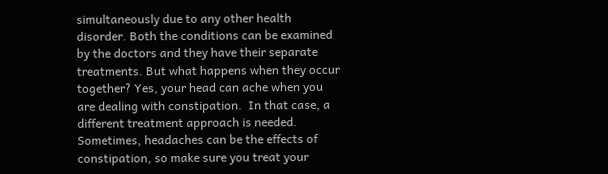simultaneously due to any other health disorder. Both the conditions can be examined by the doctors and they have their separate treatments. But what happens when they occur together? Yes, your head can ache when you are dealing with constipation.  In that case, a different treatment approach is needed. Sometimes, headaches can be the effects of constipation, so make sure you treat your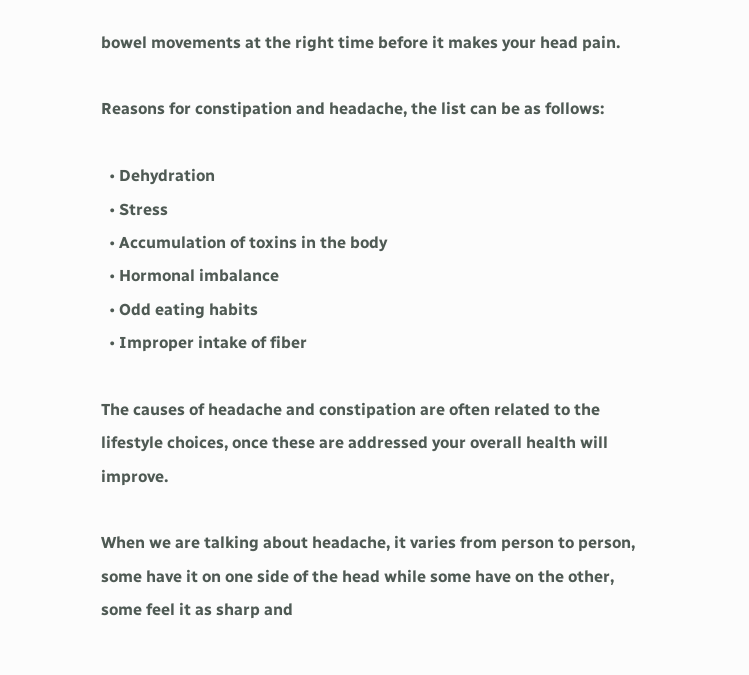bowel movements at the right time before it makes your head pain.

Reasons for constipation and headache, the list can be as follows:

  • Dehydration
  • Stress
  • Accumulation of toxins in the body
  • Hormonal imbalance
  • Odd eating habits
  • Improper intake of fiber

The causes of headache and constipation are often related to the lifestyle choices, once these are addressed your overall health will improve.

When we are talking about headache, it varies from person to person, some have it on one side of the head while some have on the other, some feel it as sharp and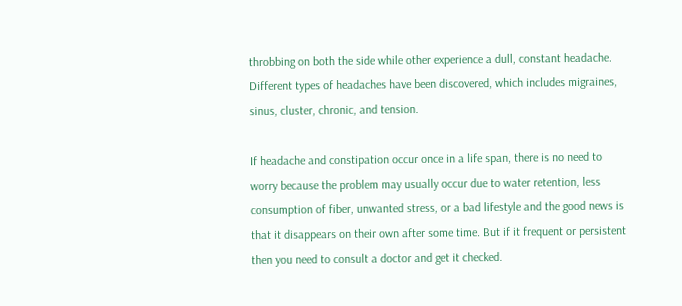throbbing on both the side while other experience a dull, constant headache. Different types of headaches have been discovered, which includes migraines, sinus, cluster, chronic, and tension.

If headache and constipation occur once in a life span, there is no need to worry because the problem may usually occur due to water retention, less consumption of fiber, unwanted stress, or a bad lifestyle and the good news is that it disappears on their own after some time. But if it frequent or persistent then you need to consult a doctor and get it checked.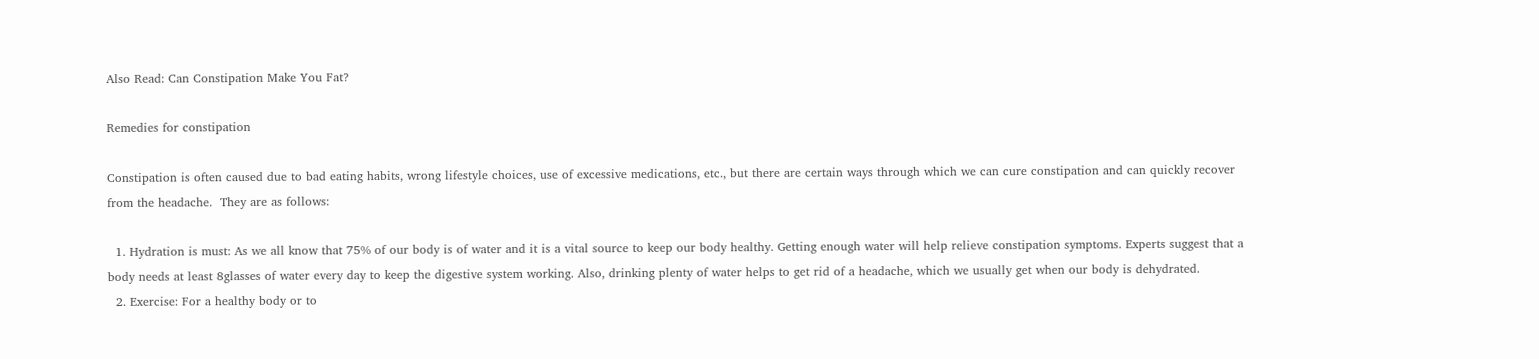Also Read: Can Constipation Make You Fat?

Remedies for constipation

Constipation is often caused due to bad eating habits, wrong lifestyle choices, use of excessive medications, etc., but there are certain ways through which we can cure constipation and can quickly recover from the headache.  They are as follows:

  1. Hydration is must: As we all know that 75% of our body is of water and it is a vital source to keep our body healthy. Getting enough water will help relieve constipation symptoms. Experts suggest that a body needs at least 8glasses of water every day to keep the digestive system working. Also, drinking plenty of water helps to get rid of a headache, which we usually get when our body is dehydrated.
  2. Exercise: For a healthy body or to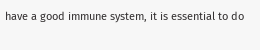have a good immune system, it is essential to do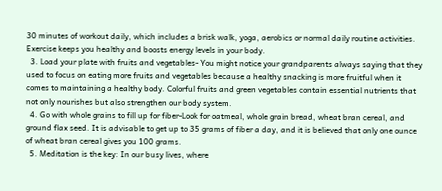30 minutes of workout daily, which includes a brisk walk, yoga, aerobics or normal daily routine activities. Exercise keeps you healthy and boosts energy levels in your body.
  3. Load your plate with fruits and vegetables- You might notice your grandparents always saying that they used to focus on eating more fruits and vegetables because a healthy snacking is more fruitful when it comes to maintaining a healthy body. Colorful fruits and green vegetables contain essential nutrients that not only nourishes but also strengthen our body system.
  4. Go with whole grains to fill up for fiber-Look for oatmeal, whole grain bread, wheat bran cereal, and ground flax seed. It is advisable to get up to 35 grams of fiber a day, and it is believed that only one ounce of wheat bran cereal gives you 100 grams.
  5. Meditation is the key: In our busy lives, where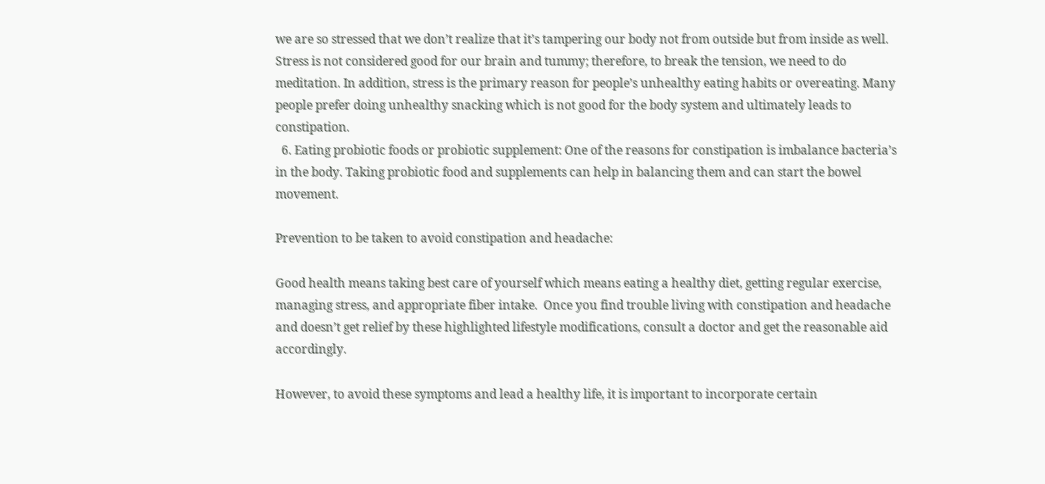we are so stressed that we don’t realize that it’s tampering our body not from outside but from inside as well. Stress is not considered good for our brain and tummy; therefore, to break the tension, we need to do meditation. In addition, stress is the primary reason for people’s unhealthy eating habits or overeating. Many people prefer doing unhealthy snacking which is not good for the body system and ultimately leads to constipation.
  6. Eating probiotic foods or probiotic supplement: One of the reasons for constipation is imbalance bacteria’s in the body. Taking probiotic food and supplements can help in balancing them and can start the bowel movement.

Prevention to be taken to avoid constipation and headache:

Good health means taking best care of yourself which means eating a healthy diet, getting regular exercise, managing stress, and appropriate fiber intake.  Once you find trouble living with constipation and headache and doesn’t get relief by these highlighted lifestyle modifications, consult a doctor and get the reasonable aid accordingly.

However, to avoid these symptoms and lead a healthy life, it is important to incorporate certain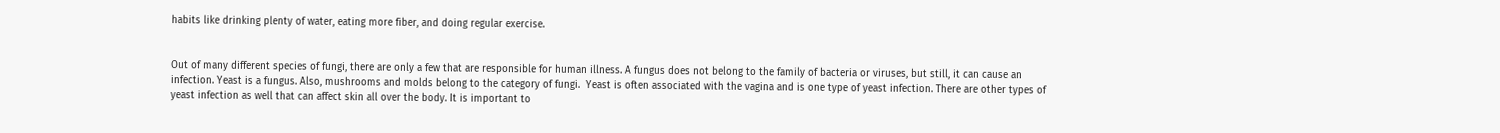habits like drinking plenty of water, eating more fiber, and doing regular exercise.


Out of many different species of fungi, there are only a few that are responsible for human illness. A fungus does not belong to the family of bacteria or viruses, but still, it can cause an infection. Yeast is a fungus. Also, mushrooms and molds belong to the category of fungi.  Yeast is often associated with the vagina and is one type of yeast infection. There are other types of yeast infection as well that can affect skin all over the body. It is important to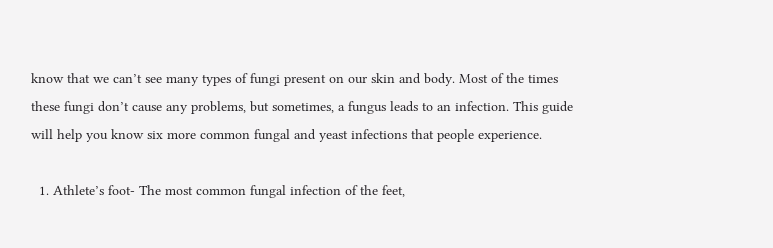know that we can’t see many types of fungi present on our skin and body. Most of the times these fungi don’t cause any problems, but sometimes, a fungus leads to an infection. This guide will help you know six more common fungal and yeast infections that people experience.

  1. Athlete’s foot- The most common fungal infection of the feet,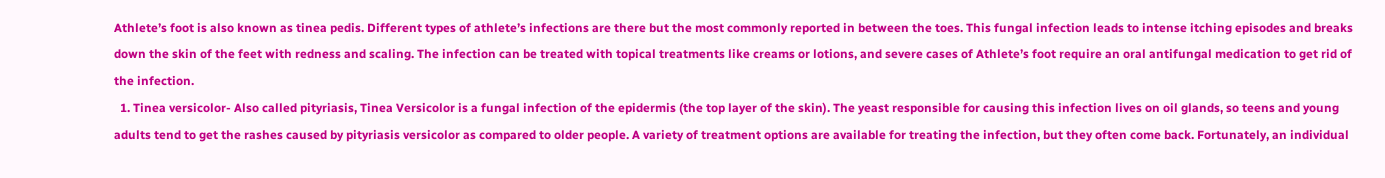Athlete’s foot is also known as tinea pedis. Different types of athlete’s infections are there but the most commonly reported in between the toes. This fungal infection leads to intense itching episodes and breaks down the skin of the feet with redness and scaling. The infection can be treated with topical treatments like creams or lotions, and severe cases of Athlete’s foot require an oral antifungal medication to get rid of the infection.
  1. Tinea versicolor- Also called pityriasis, Tinea Versicolor is a fungal infection of the epidermis (the top layer of the skin). The yeast responsible for causing this infection lives on oil glands, so teens and young adults tend to get the rashes caused by pityriasis versicolor as compared to older people. A variety of treatment options are available for treating the infection, but they often come back. Fortunately, an individual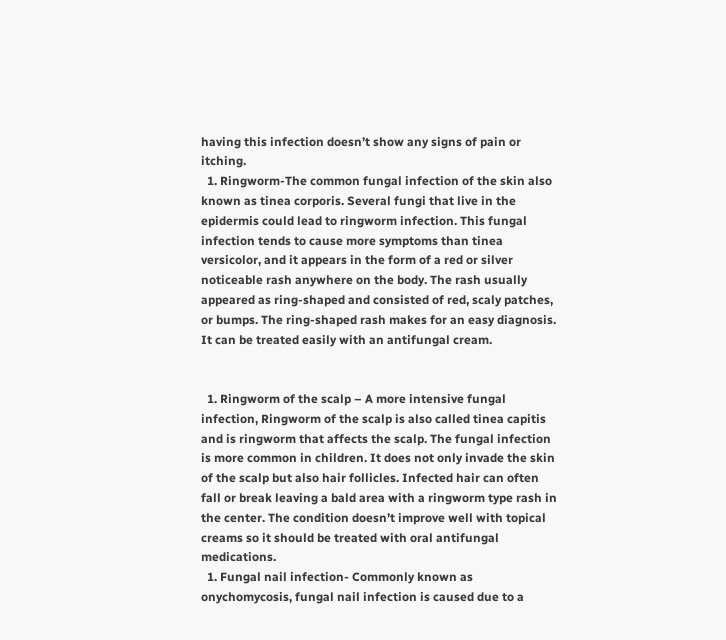having this infection doesn’t show any signs of pain or itching.
  1. Ringworm-The common fungal infection of the skin also known as tinea corporis. Several fungi that live in the epidermis could lead to ringworm infection. This fungal infection tends to cause more symptoms than tinea versicolor, and it appears in the form of a red or silver noticeable rash anywhere on the body. The rash usually appeared as ring-shaped and consisted of red, scaly patches, or bumps. The ring-shaped rash makes for an easy diagnosis. It can be treated easily with an antifungal cream.


  1. Ringworm of the scalp – A more intensive fungal infection, Ringworm of the scalp is also called tinea capitis and is ringworm that affects the scalp. The fungal infection is more common in children. It does not only invade the skin of the scalp but also hair follicles. Infected hair can often fall or break leaving a bald area with a ringworm type rash in the center. The condition doesn’t improve well with topical creams so it should be treated with oral antifungal medications.
  1. Fungal nail infection- Commonly known as onychomycosis, fungal nail infection is caused due to a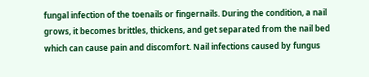fungal infection of the toenails or fingernails. During the condition, a nail grows, it becomes brittles, thickens, and get separated from the nail bed which can cause pain and discomfort. Nail infections caused by fungus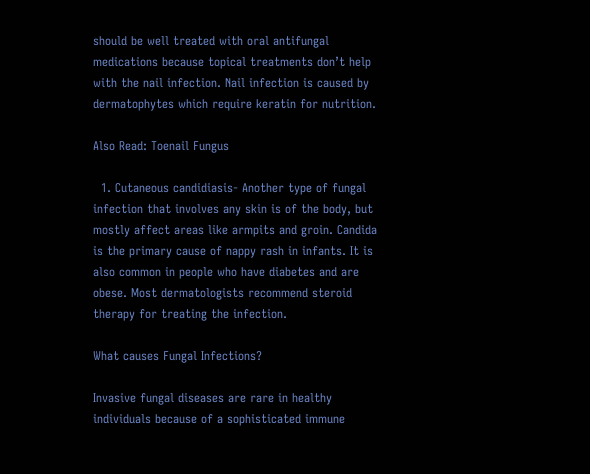should be well treated with oral antifungal medications because topical treatments don’t help with the nail infection. Nail infection is caused by dermatophytes which require keratin for nutrition.

Also Read: Toenail Fungus

  1. Cutaneous candidiasis- Another type of fungal infection that involves any skin is of the body, but mostly affect areas like armpits and groin. Candida is the primary cause of nappy rash in infants. It is also common in people who have diabetes and are obese. Most dermatologists recommend steroid therapy for treating the infection.

What causes Fungal Infections?

Invasive fungal diseases are rare in healthy individuals because of a sophisticated immune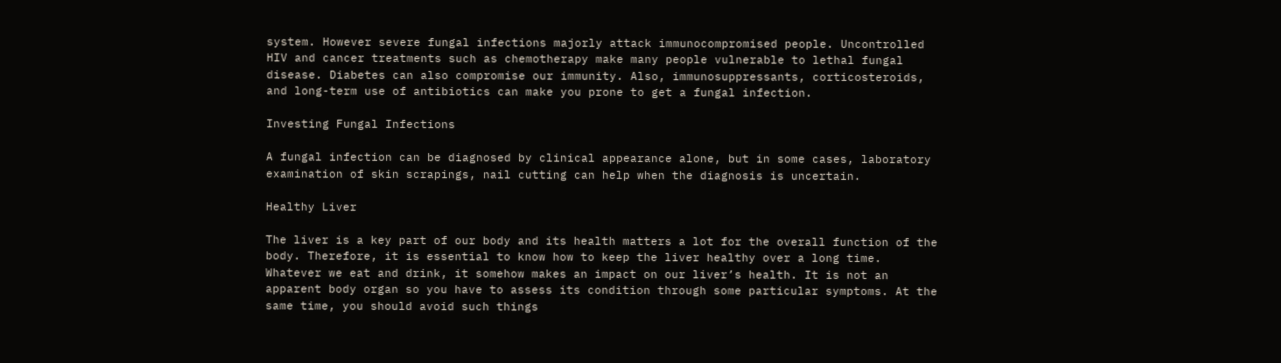system. However severe fungal infections majorly attack immunocompromised people. Uncontrolled HIV and cancer treatments such as chemotherapy make many people vulnerable to lethal fungal disease. Diabetes can also compromise our immunity. Also, immunosuppressants, corticosteroids, and long-term use of antibiotics can make you prone to get a fungal infection.

Investing Fungal Infections

A fungal infection can be diagnosed by clinical appearance alone, but in some cases, laboratory examination of skin scrapings, nail cutting can help when the diagnosis is uncertain.

Healthy Liver

The liver is a key part of our body and its health matters a lot for the overall function of the body. Therefore, it is essential to know how to keep the liver healthy over a long time. Whatever we eat and drink, it somehow makes an impact on our liver’s health. It is not an apparent body organ so you have to assess its condition through some particular symptoms. At the same time, you should avoid such things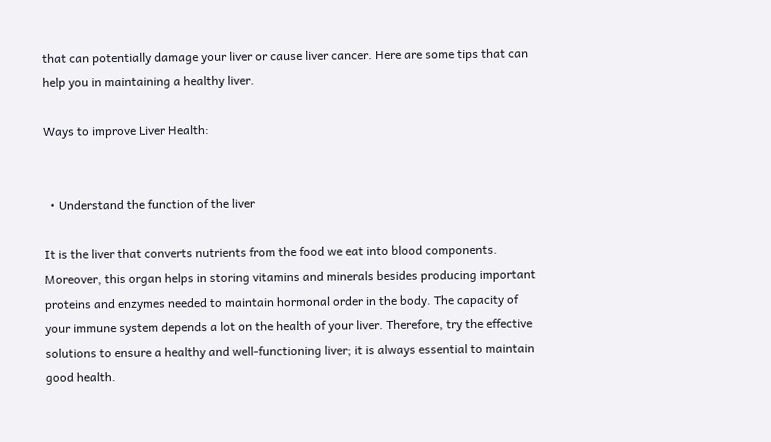that can potentially damage your liver or cause liver cancer. Here are some tips that can help you in maintaining a healthy liver.

Ways to improve Liver Health:


  • Understand the function of the liver

It is the liver that converts nutrients from the food we eat into blood components. Moreover, this organ helps in storing vitamins and minerals besides producing important proteins and enzymes needed to maintain hormonal order in the body. The capacity of your immune system depends a lot on the health of your liver. Therefore, try the effective solutions to ensure a healthy and well-functioning liver; it is always essential to maintain good health.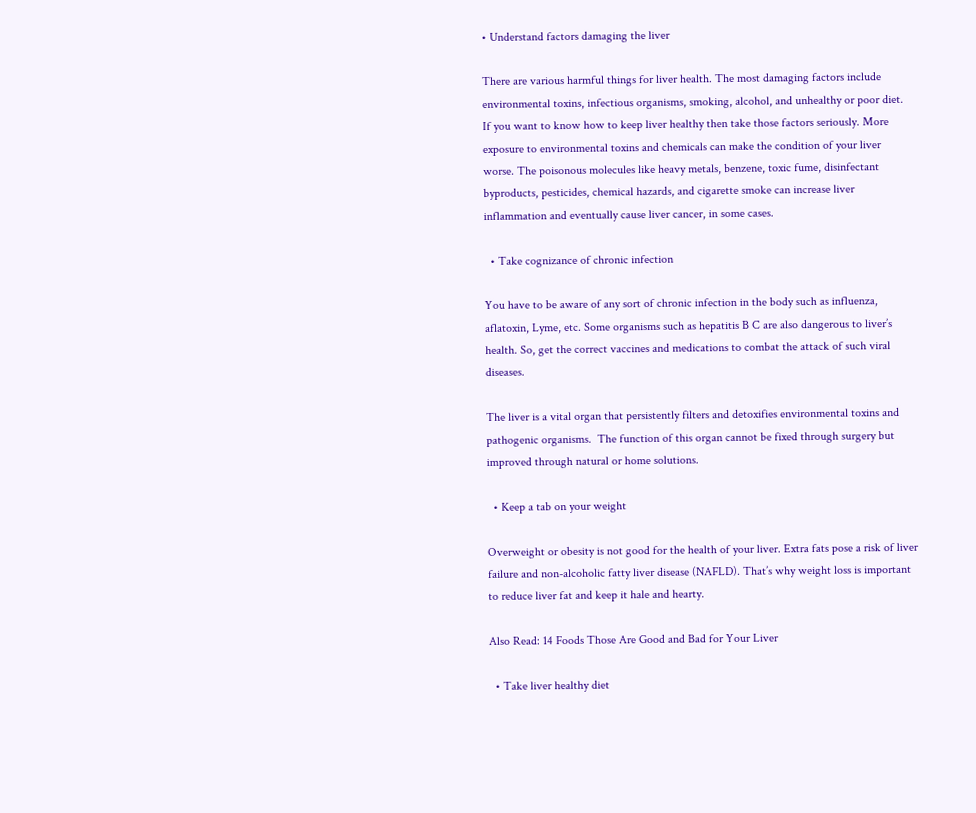• Understand factors damaging the liver

There are various harmful things for liver health. The most damaging factors include environmental toxins, infectious organisms, smoking, alcohol, and unhealthy or poor diet. If you want to know how to keep liver healthy then take those factors seriously. More exposure to environmental toxins and chemicals can make the condition of your liver worse. The poisonous molecules like heavy metals, benzene, toxic fume, disinfectant byproducts, pesticides, chemical hazards, and cigarette smoke can increase liver inflammation and eventually cause liver cancer, in some cases.

  • Take cognizance of chronic infection

You have to be aware of any sort of chronic infection in the body such as influenza, aflatoxin, Lyme, etc. Some organisms such as hepatitis B C are also dangerous to liver’s health. So, get the correct vaccines and medications to combat the attack of such viral diseases.

The liver is a vital organ that persistently filters and detoxifies environmental toxins and pathogenic organisms.  The function of this organ cannot be fixed through surgery but improved through natural or home solutions.

  • Keep a tab on your weight

Overweight or obesity is not good for the health of your liver. Extra fats pose a risk of liver failure and non-alcoholic fatty liver disease (NAFLD). That’s why weight loss is important to reduce liver fat and keep it hale and hearty.

Also Read: 14 Foods Those Are Good and Bad for Your Liver

  • Take liver healthy diet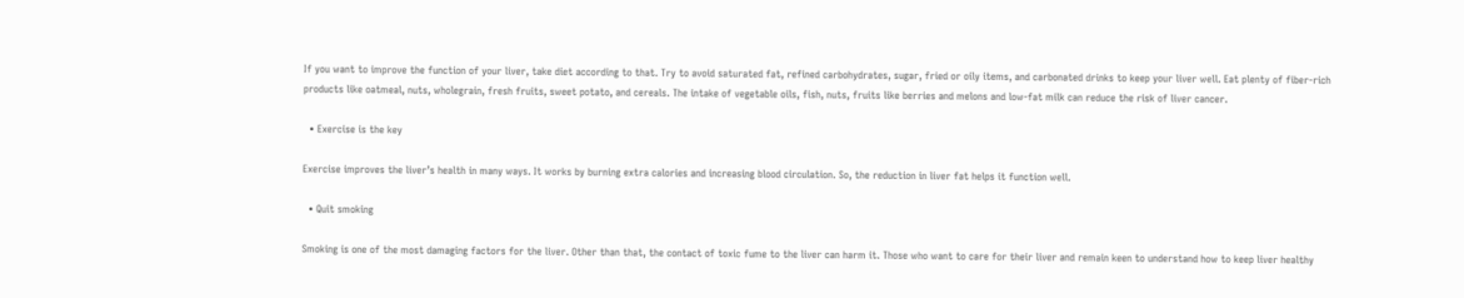If you want to improve the function of your liver, take diet according to that. Try to avoid saturated fat, refined carbohydrates, sugar, fried or oily items, and carbonated drinks to keep your liver well. Eat plenty of fiber-rich products like oatmeal, nuts, wholegrain, fresh fruits, sweet potato, and cereals. The intake of vegetable oils, fish, nuts, fruits like berries and melons and low-fat milk can reduce the risk of liver cancer.

  • Exercise is the key

Exercise improves the liver’s health in many ways. It works by burning extra calories and increasing blood circulation. So, the reduction in liver fat helps it function well.

  • Quit smoking

Smoking is one of the most damaging factors for the liver. Other than that, the contact of toxic fume to the liver can harm it. Those who want to care for their liver and remain keen to understand how to keep liver healthy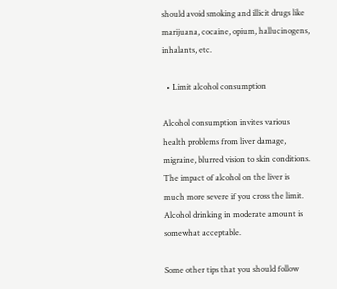should avoid smoking and illicit drugs like marijuana, cocaine, opium, hallucinogens, inhalants, etc.

  • Limit alcohol consumption

Alcohol consumption invites various health problems from liver damage, migraine, blurred vision to skin conditions. The impact of alcohol on the liver is much more severe if you cross the limit. Alcohol drinking in moderate amount is somewhat acceptable.

Some other tips that you should follow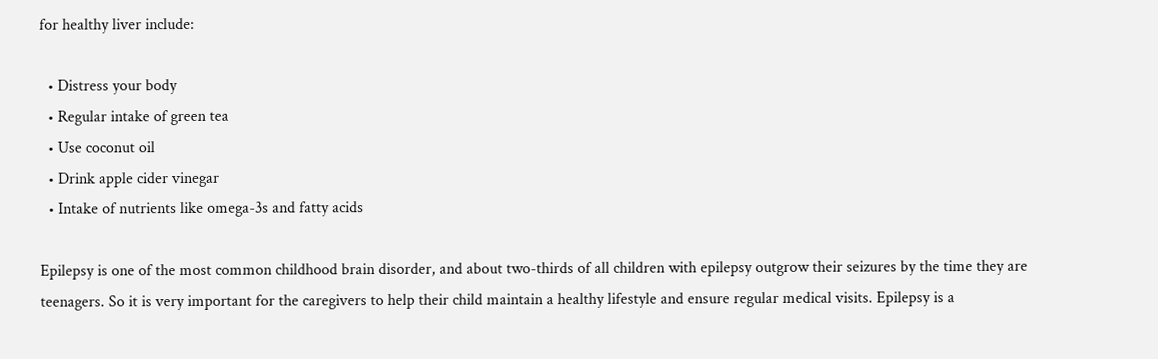for healthy liver include:

  • Distress your body
  • Regular intake of green tea
  • Use coconut oil
  • Drink apple cider vinegar
  • Intake of nutrients like omega-3s and fatty acids

Epilepsy is one of the most common childhood brain disorder, and about two-thirds of all children with epilepsy outgrow their seizures by the time they are teenagers. So it is very important for the caregivers to help their child maintain a healthy lifestyle and ensure regular medical visits. Epilepsy is a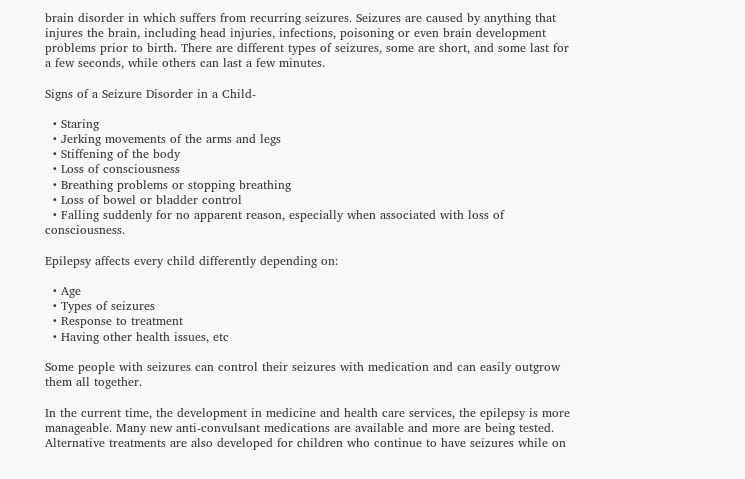brain disorder in which suffers from recurring seizures. Seizures are caused by anything that injures the brain, including head injuries, infections, poisoning or even brain development problems prior to birth. There are different types of seizures, some are short, and some last for a few seconds, while others can last a few minutes.

Signs of a Seizure Disorder in a Child-

  • Staring
  • Jerking movements of the arms and legs
  • Stiffening of the body
  • Loss of consciousness
  • Breathing problems or stopping breathing
  • Loss of bowel or bladder control
  • Falling suddenly for no apparent reason, especially when associated with loss of consciousness.

Epilepsy affects every child differently depending on:

  • Age
  • Types of seizures
  • Response to treatment
  • Having other health issues, etc

Some people with seizures can control their seizures with medication and can easily outgrow them all together.

In the current time, the development in medicine and health care services, the epilepsy is more manageable. Many new anti-convulsant medications are available and more are being tested. Alternative treatments are also developed for children who continue to have seizures while on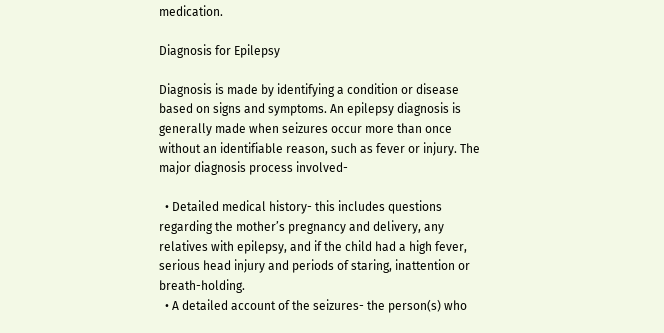medication.

Diagnosis for Epilepsy

Diagnosis is made by identifying a condition or disease based on signs and symptoms. An epilepsy diagnosis is generally made when seizures occur more than once without an identifiable reason, such as fever or injury. The major diagnosis process involved-

  • Detailed medical history- this includes questions regarding the mother’s pregnancy and delivery, any relatives with epilepsy, and if the child had a high fever, serious head injury and periods of staring, inattention or breath-holding.
  • A detailed account of the seizures- the person(s) who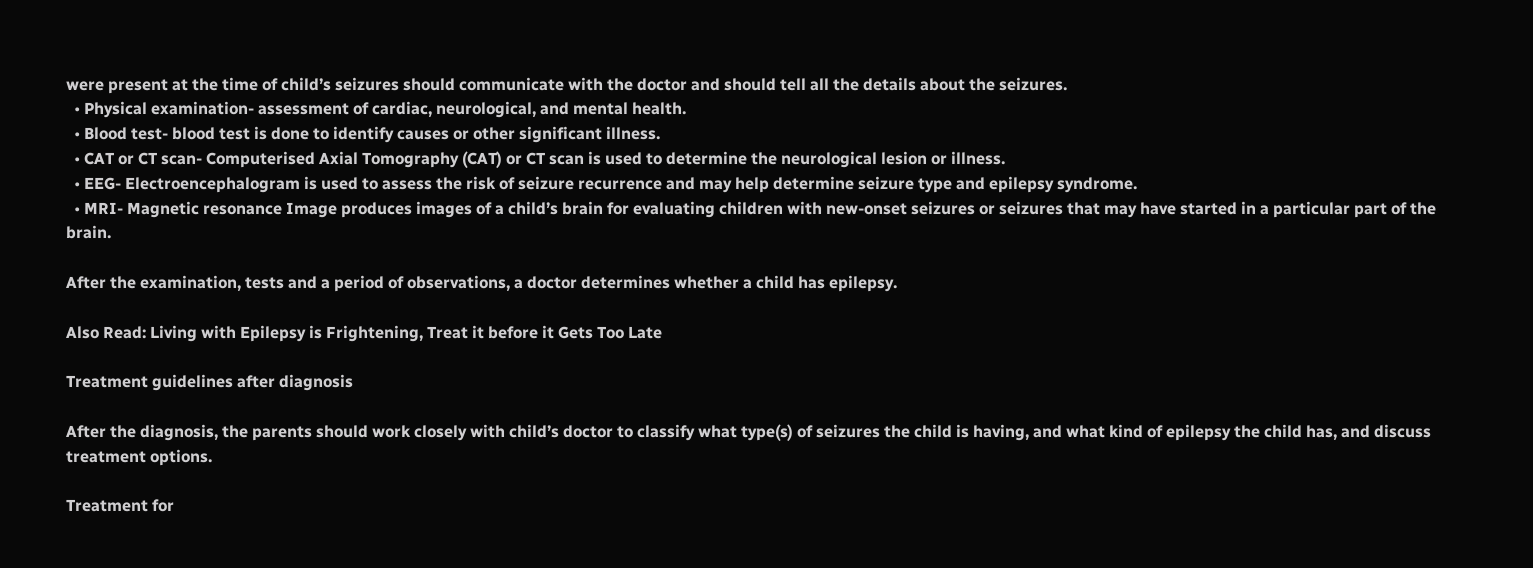were present at the time of child’s seizures should communicate with the doctor and should tell all the details about the seizures.
  • Physical examination- assessment of cardiac, neurological, and mental health.
  • Blood test- blood test is done to identify causes or other significant illness.
  • CAT or CT scan- Computerised Axial Tomography (CAT) or CT scan is used to determine the neurological lesion or illness.
  • EEG- Electroencephalogram is used to assess the risk of seizure recurrence and may help determine seizure type and epilepsy syndrome.
  • MRI- Magnetic resonance Image produces images of a child’s brain for evaluating children with new-onset seizures or seizures that may have started in a particular part of the brain.

After the examination, tests and a period of observations, a doctor determines whether a child has epilepsy.

Also Read: Living with Epilepsy is Frightening, Treat it before it Gets Too Late

Treatment guidelines after diagnosis

After the diagnosis, the parents should work closely with child’s doctor to classify what type(s) of seizures the child is having, and what kind of epilepsy the child has, and discuss treatment options.

Treatment for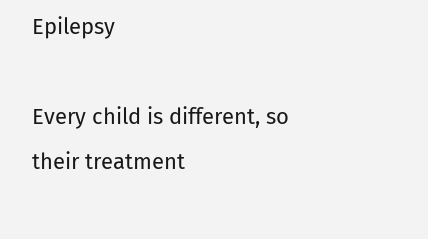Epilepsy

Every child is different, so their treatment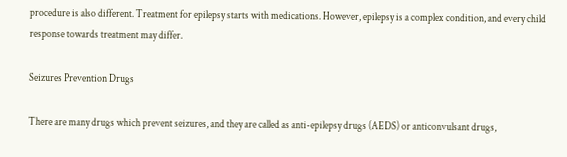procedure is also different. Treatment for epilepsy starts with medications. However, epilepsy is a complex condition, and every child response towards treatment may differ.

Seizures Prevention Drugs

There are many drugs which prevent seizures, and they are called as anti-epilepsy drugs (AEDS) or anticonvulsant drugs,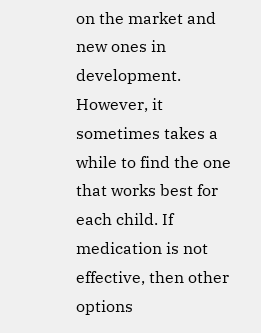on the market and new ones in development. However, it sometimes takes a while to find the one that works best for each child. If medication is not effective, then other options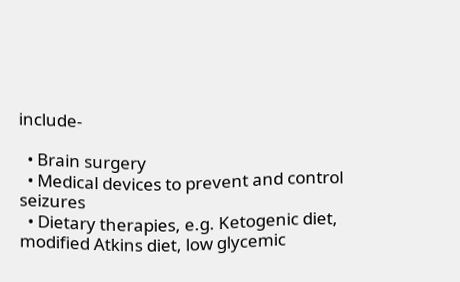include-

  • Brain surgery
  • Medical devices to prevent and control seizures
  • Dietary therapies, e.g. Ketogenic diet, modified Atkins diet, low glycemic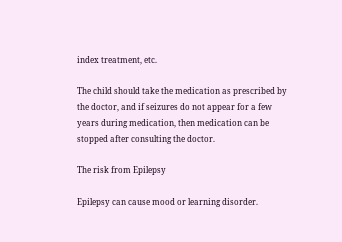index treatment, etc.

The child should take the medication as prescribed by the doctor, and if seizures do not appear for a few years during medication, then medication can be stopped after consulting the doctor.

The risk from Epilepsy

Epilepsy can cause mood or learning disorder.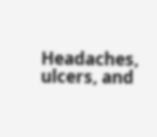Headaches, ulcers, and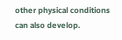other physical conditions can also develop.